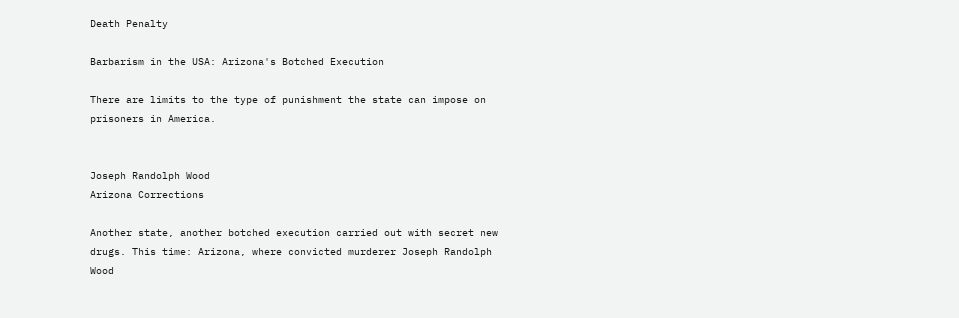Death Penalty

Barbarism in the USA: Arizona's Botched Execution

There are limits to the type of punishment the state can impose on prisoners in America.


Joseph Randolph Wood
Arizona Corrections

Another state, another botched execution carried out with secret new drugs. This time: Arizona, where convicted murderer Joseph Randolph Wood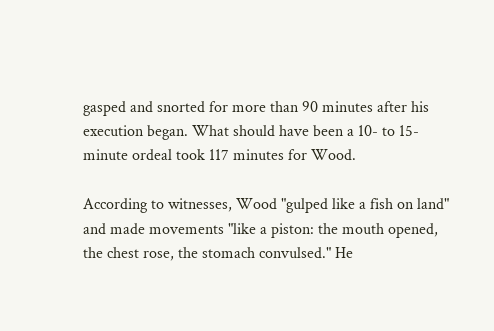gasped and snorted for more than 90 minutes after his execution began. What should have been a 10- to 15- minute ordeal took 117 minutes for Wood.

According to witnesses, Wood "gulped like a fish on land" and made movements "like a piston: the mouth opened, the chest rose, the stomach convulsed." He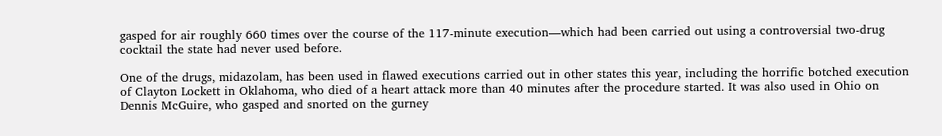gasped for air roughly 660 times over the course of the 117-minute execution—which had been carried out using a controversial two-drug cocktail the state had never used before.

One of the drugs, midazolam, has been used in flawed executions carried out in other states this year, including the horrific botched execution of Clayton Lockett in Oklahoma, who died of a heart attack more than 40 minutes after the procedure started. It was also used in Ohio on Dennis McGuire, who gasped and snorted on the gurney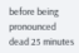before being pronounced dead 25 minutes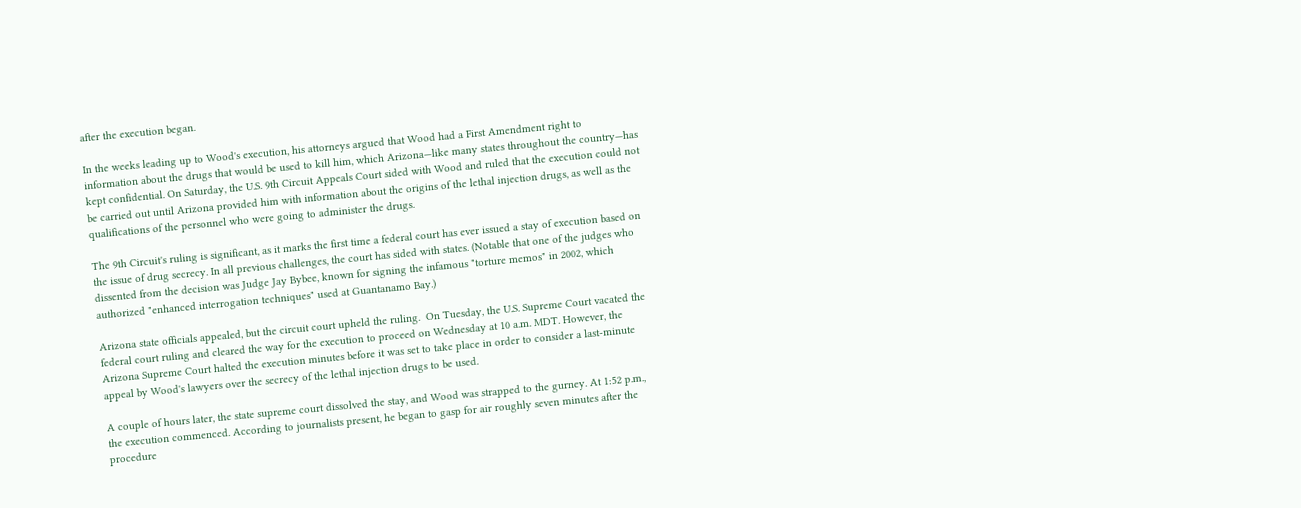after the execution began.

In the weeks leading up to Wood's execution, his attorneys argued that Wood had a First Amendment right to information about the drugs that would be used to kill him, which Arizona—like many states throughout the country—has kept confidential. On Saturday, the U.S. 9th Circuit Appeals Court sided with Wood and ruled that the execution could not be carried out until Arizona provided him with information about the origins of the lethal injection drugs, as well as the qualifications of the personnel who were going to administer the drugs.

The 9th Circuit's ruling is significant, as it marks the first time a federal court has ever issued a stay of execution based on the issue of drug secrecy. In all previous challenges, the court has sided with states. (Notable that one of the judges who dissented from the decision was Judge Jay Bybee, known for signing the infamous "torture memos" in 2002, which authorized "enhanced interrogation techniques" used at Guantanamo Bay.)

Arizona state officials appealed, but the circuit court upheld the ruling.  On Tuesday, the U.S. Supreme Court vacated the federal court ruling and cleared the way for the execution to proceed on Wednesday at 10 a.m. MDT. However, the Arizona Supreme Court halted the execution minutes before it was set to take place in order to consider a last-minute appeal by Wood's lawyers over the secrecy of the lethal injection drugs to be used.

A couple of hours later, the state supreme court dissolved the stay, and Wood was strapped to the gurney. At 1:52 p.m., the execution commenced. According to journalists present, he began to gasp for air roughly seven minutes after the procedure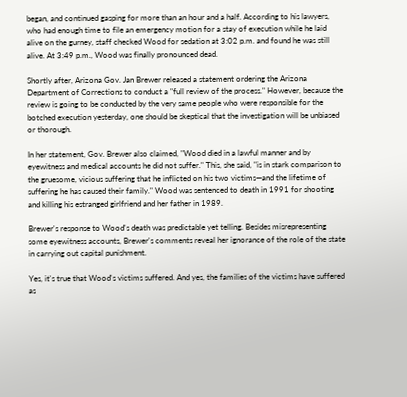began, and continued gasping for more than an hour and a half. According to his lawyers, who had enough time to file an emergency motion for a stay of execution while he laid alive on the gurney, staff checked Wood for sedation at 3:02 p.m. and found he was still alive. At 3:49 p.m., Wood was finally pronounced dead.

Shortly after, Arizona Gov. Jan Brewer released a statement ordering the Arizona Department of Corrections to conduct a "full review of the process." However, because the review is going to be conducted by the very same people who were responsible for the botched execution yesterday, one should be skeptical that the investigation will be unbiased or thorough.

In her statement, Gov. Brewer also claimed, "Wood died in a lawful manner and by eyewitness and medical accounts he did not suffer." This, she said, "is in stark comparison to the gruesome, vicious suffering that he inflicted on his two victims—and the lifetime of suffering he has caused their family." Wood was sentenced to death in 1991 for shooting and killing his estranged girlfriend and her father in 1989.

Brewer's response to Wood's death was predictable yet telling. Besides misrepresenting some eyewitness accounts, Brewer's comments reveal her ignorance of the role of the state in carrying out capital punishment.

Yes, it's true that Wood's victims suffered. And yes, the families of the victims have suffered as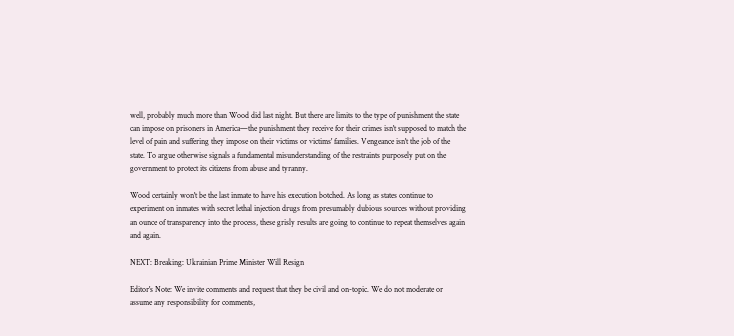well, probably much more than Wood did last night. But there are limits to the type of punishment the state can impose on prisoners in America—the punishment they receive for their crimes isn't supposed to match the level of pain and suffering they impose on their victims or victims' families. Vengeance isn't the job of the state. To argue otherwise signals a fundamental misunderstanding of the restraints purposely put on the government to protect its citizens from abuse and tyranny.

Wood certainly won't be the last inmate to have his execution botched. As long as states continue to experiment on inmates with secret lethal injection drugs from presumably dubious sources without providing an ounce of transparency into the process, these grisly results are going to continue to repeat themselves again and again.

NEXT: Breaking: Ukrainian Prime Minister Will Resign

Editor's Note: We invite comments and request that they be civil and on-topic. We do not moderate or assume any responsibility for comments,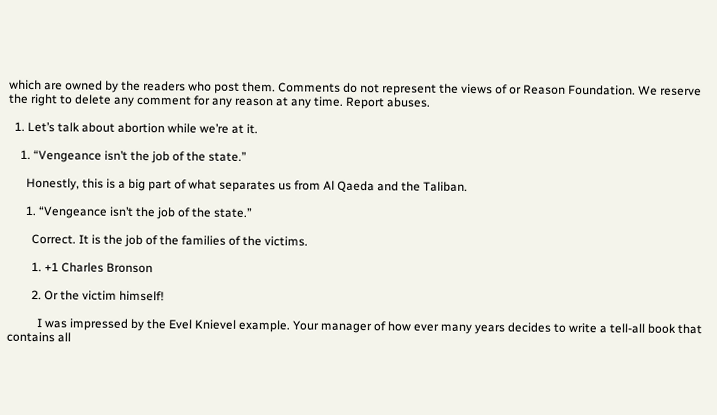which are owned by the readers who post them. Comments do not represent the views of or Reason Foundation. We reserve the right to delete any comment for any reason at any time. Report abuses.

  1. Let’s talk about abortion while we’re at it.

    1. “Vengeance isn’t the job of the state.”

      Honestly, this is a big part of what separates us from Al Qaeda and the Taliban.

      1. “Vengeance isn’t the job of the state.”

        Correct. It is the job of the families of the victims.

        1. +1 Charles Bronson

        2. Or the victim himself!

          I was impressed by the Evel Knievel example. Your manager of how ever many years decides to write a tell-all book that contains all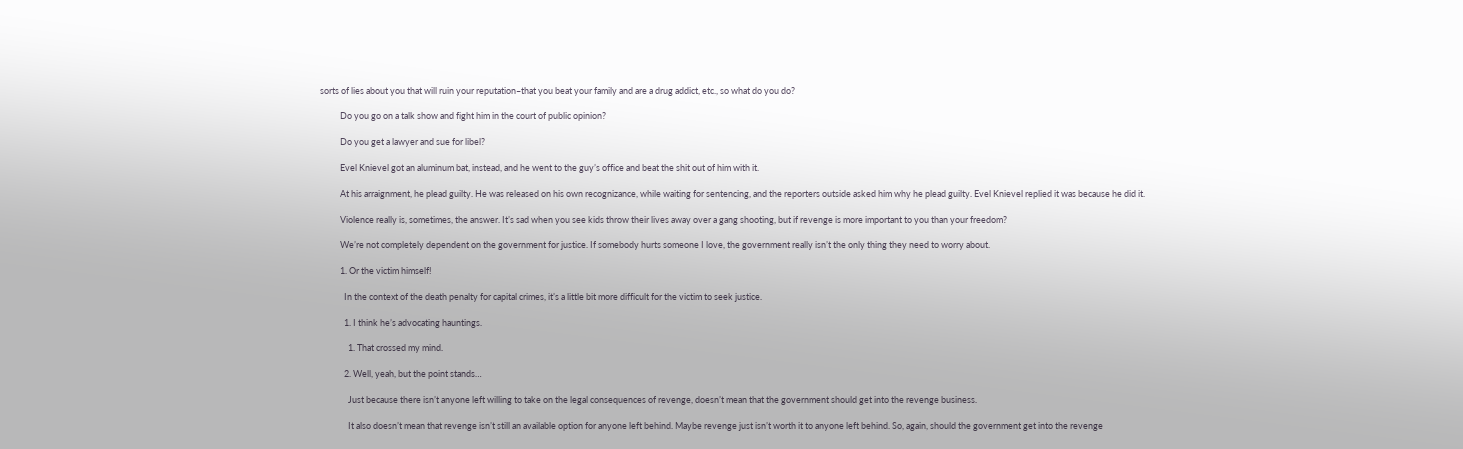sorts of lies about you that will ruin your reputation–that you beat your family and are a drug addict, etc., so what do you do?

          Do you go on a talk show and fight him in the court of public opinion?

          Do you get a lawyer and sue for libel?

          Evel Knievel got an aluminum bat, instead, and he went to the guy’s office and beat the shit out of him with it.

          At his arraignment, he plead guilty. He was released on his own recognizance, while waiting for sentencing, and the reporters outside asked him why he plead guilty. Evel Knievel replied it was because he did it.

          Violence really is, sometimes, the answer. It’s sad when you see kids throw their lives away over a gang shooting, but if revenge is more important to you than your freedom?

          We’re not completely dependent on the government for justice. If somebody hurts someone I love, the government really isn’t the only thing they need to worry about.

          1. Or the victim himself!

            In the context of the death penalty for capital crimes, it’s a little bit more difficult for the victim to seek justice.

            1. I think he’s advocating hauntings.

              1. That crossed my mind.

            2. Well, yeah, but the point stands…

              Just because there isn’t anyone left willing to take on the legal consequences of revenge, doesn’t mean that the government should get into the revenge business.

              It also doesn’t mean that revenge isn’t still an available option for anyone left behind. Maybe revenge just isn’t worth it to anyone left behind. So, again, should the government get into the revenge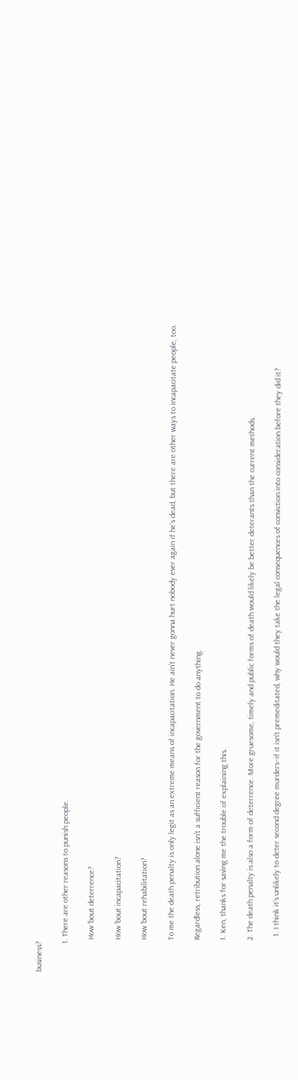business?

              1. There are other reasons to punish people.

                How ’bout deterrence?

                How ’bout incapacitation?

                How ’bout rehabilitation?

                To me the death penalty is only legit as an extreme means of incapacitation. He ain’t never gonna hurt nobody ever again if he’s dead, but there are other ways to incapacitate people, too.

                Regardless, retribution alone isn’t a sufficient reason for the government to do anything.

                1. Ken, thanks for saving me the trouble of explaining this.

                2. The death penalty is also a form of deterrence. More gruesome, timely and public forms of death would likely be better deterants than the current methods.

                  1. I think it’s unlikely to deter second degree murders–if it isn’t premeditated, why would they take the legal consequences of conviction into consideration before they did it?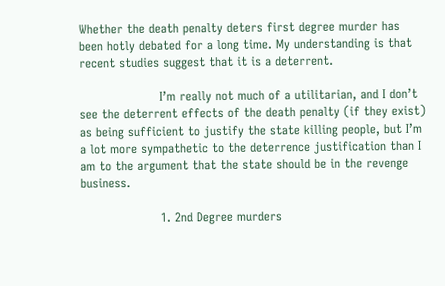Whether the death penalty deters first degree murder has been hotly debated for a long time. My understanding is that recent studies suggest that it is a deterrent.

                    I’m really not much of a utilitarian, and I don’t see the deterrent effects of the death penalty (if they exist) as being sufficient to justify the state killing people, but I’m a lot more sympathetic to the deterrence justification than I am to the argument that the state should be in the revenge business.

                    1. 2nd Degree murders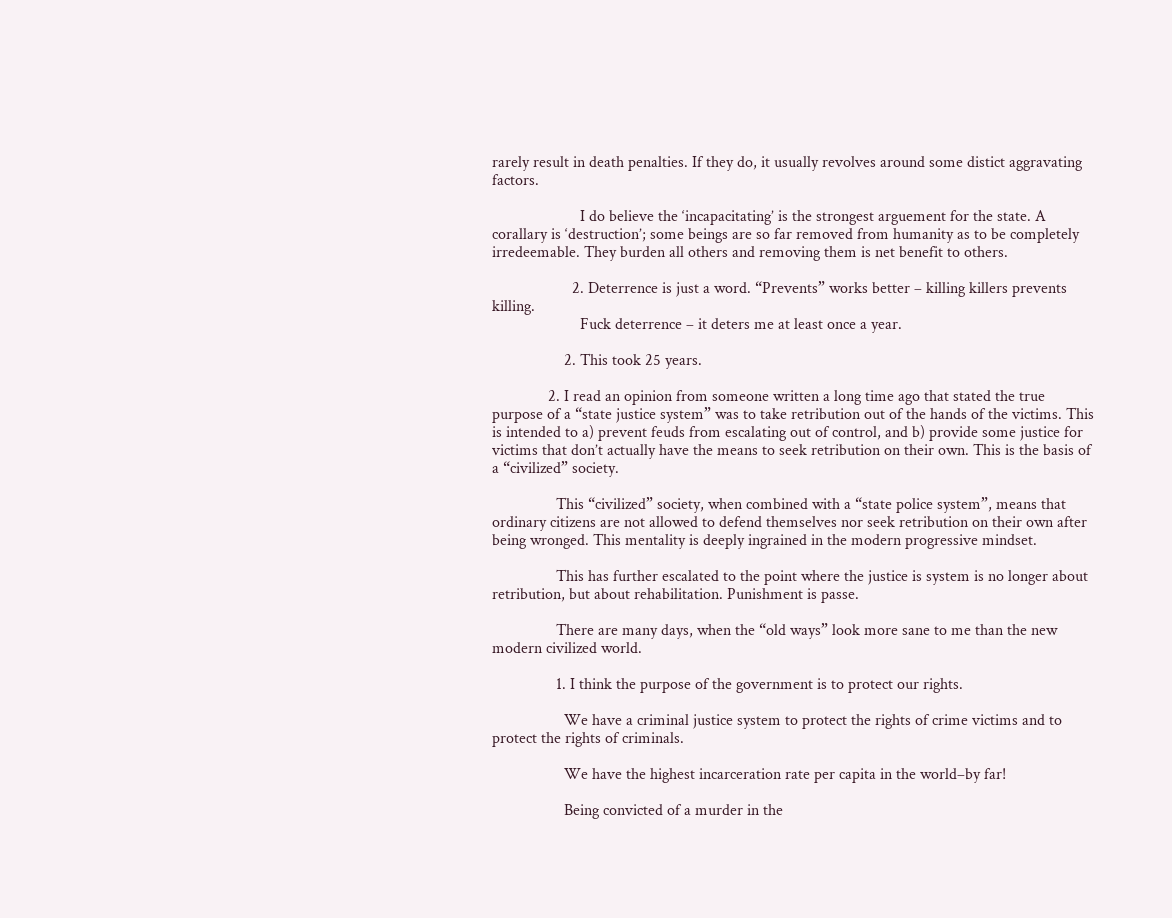rarely result in death penalties. If they do, it usually revolves around some distict aggravating factors.

                      I do believe the ‘incapacitating’ is the strongest arguement for the state. A corallary is ‘destruction’; some beings are so far removed from humanity as to be completely irredeemable. They burden all others and removing them is net benefit to others.

                    2. Deterrence is just a word. “Prevents” works better – killing killers prevents killing.
                      Fuck deterrence – it deters me at least once a year.

                  2. This took 25 years.

              2. I read an opinion from someone written a long time ago that stated the true purpose of a “state justice system” was to take retribution out of the hands of the victims. This is intended to a) prevent feuds from escalating out of control, and b) provide some justice for victims that don’t actually have the means to seek retribution on their own. This is the basis of a “civilized” society.

                This “civilized” society, when combined with a “state police system”, means that ordinary citizens are not allowed to defend themselves nor seek retribution on their own after being wronged. This mentality is deeply ingrained in the modern progressive mindset.

                This has further escalated to the point where the justice is system is no longer about retribution, but about rehabilitation. Punishment is passe.

                There are many days, when the “old ways” look more sane to me than the new modern civilized world.

                1. I think the purpose of the government is to protect our rights.

                  We have a criminal justice system to protect the rights of crime victims and to protect the rights of criminals.

                  We have the highest incarceration rate per capita in the world–by far!

                  Being convicted of a murder in the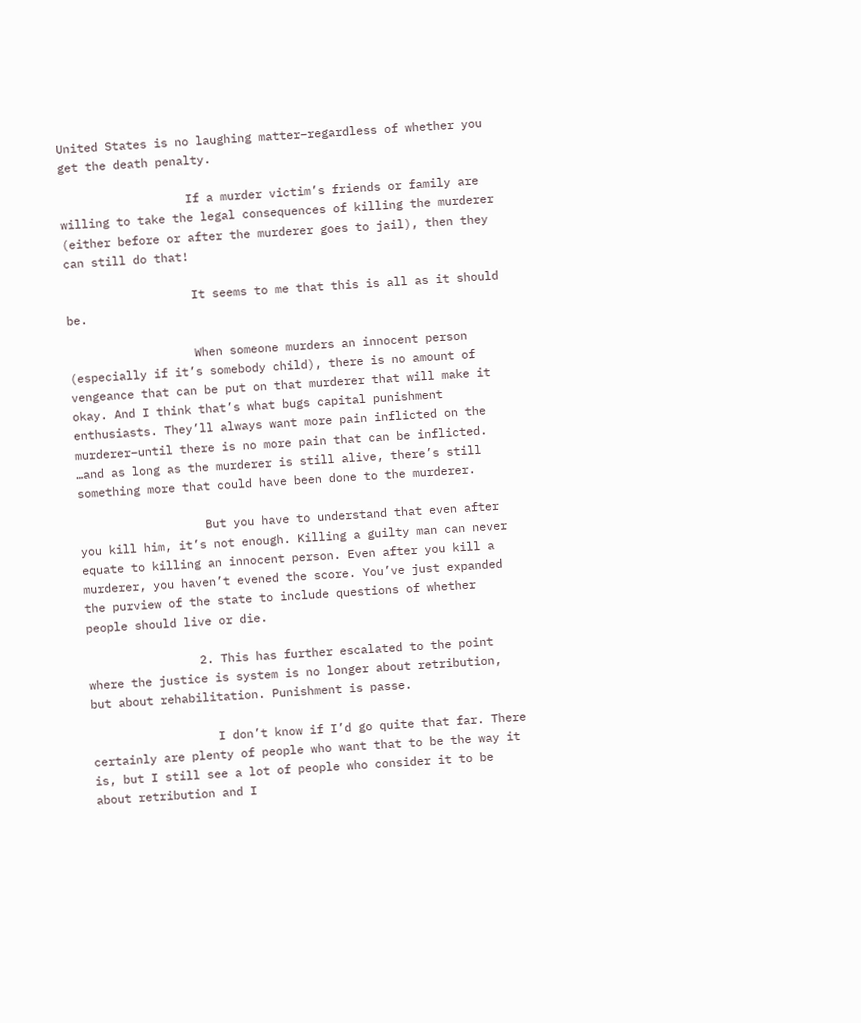United States is no laughing matter–regardless of whether you get the death penalty.

                  If a murder victim’s friends or family are willing to take the legal consequences of killing the murderer (either before or after the murderer goes to jail), then they can still do that!

                  It seems to me that this is all as it should be.

                  When someone murders an innocent person (especially if it’s somebody child), there is no amount of vengeance that can be put on that murderer that will make it okay. And I think that’s what bugs capital punishment enthusiasts. They’ll always want more pain inflicted on the murderer–until there is no more pain that can be inflicted. …and as long as the murderer is still alive, there’s still something more that could have been done to the murderer.

                  But you have to understand that even after you kill him, it’s not enough. Killing a guilty man can never equate to killing an innocent person. Even after you kill a murderer, you haven’t evened the score. You’ve just expanded the purview of the state to include questions of whether people should live or die.

                2. This has further escalated to the point where the justice is system is no longer about retribution, but about rehabilitation. Punishment is passe.

                  I don’t know if I’d go quite that far. There certainly are plenty of people who want that to be the way it is, but I still see a lot of people who consider it to be about retribution and I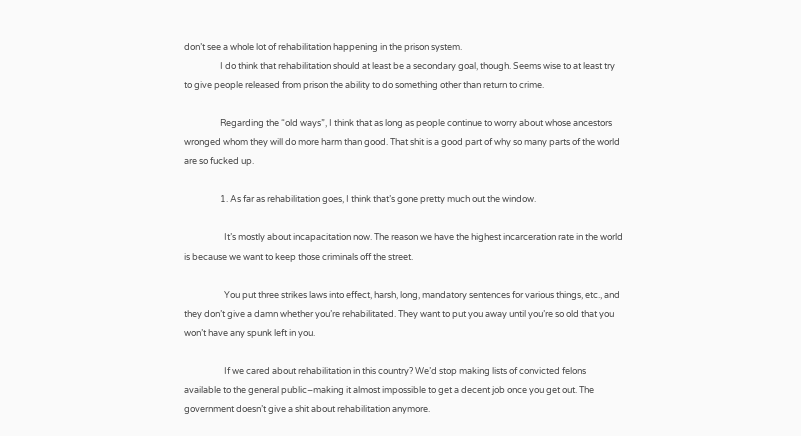don’t see a whole lot of rehabilitation happening in the prison system.
                  I do think that rehabilitation should at least be a secondary goal, though. Seems wise to at least try to give people released from prison the ability to do something other than return to crime.

                  Regarding the “old ways”, I think that as long as people continue to worry about whose ancestors wronged whom they will do more harm than good. That shit is a good part of why so many parts of the world are so fucked up.

                  1. As far as rehabilitation goes, I think that’s gone pretty much out the window.

                    It’s mostly about incapacitation now. The reason we have the highest incarceration rate in the world is because we want to keep those criminals off the street.

                    You put three strikes laws into effect, harsh, long, mandatory sentences for various things, etc., and they don’t give a damn whether you’re rehabilitated. They want to put you away until you’re so old that you won’t have any spunk left in you.

                    If we cared about rehabilitation in this country? We’d stop making lists of convicted felons available to the general public–making it almost impossible to get a decent job once you get out. The government doesn’t give a shit about rehabilitation anymore.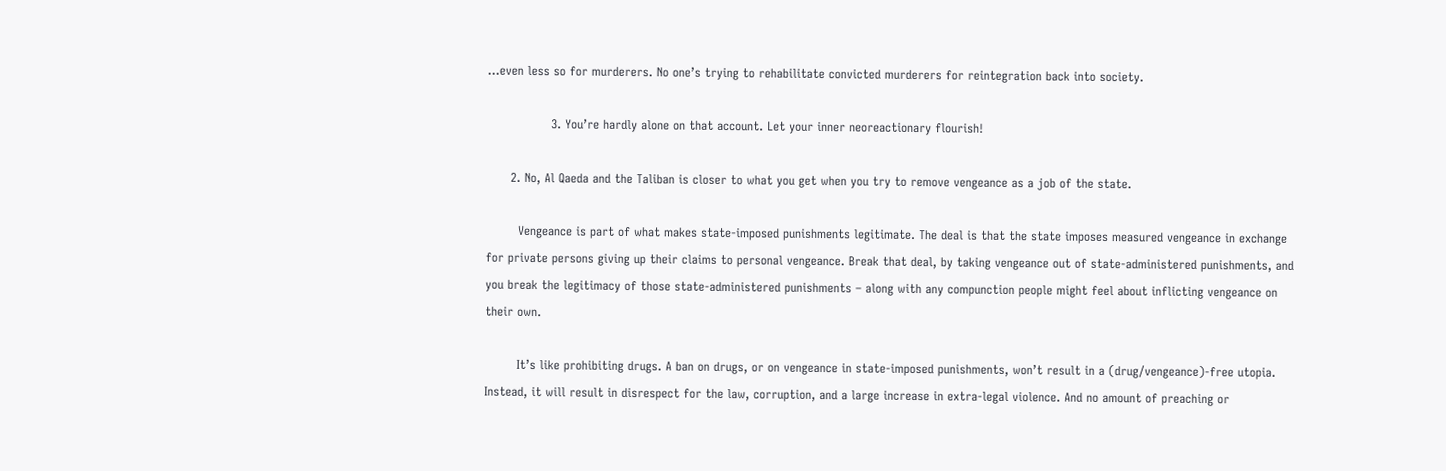…even less so for murderers. No one’s trying to rehabilitate convicted murderers for reintegration back into society.

                3. You’re hardly alone on that account. Let your inner neoreactionary flourish!

      2. No, Al Qaeda and the Taliban is closer to what you get when you try to remove vengeance as a job of the state.

        Vengeance is part of what makes state-imposed punishments legitimate. The deal is that the state imposes measured vengeance in exchange for private persons giving up their claims to personal vengeance. Break that deal, by taking vengeance out of state-administered punishments, and you break the legitimacy of those state-administered punishments – along with any compunction people might feel about inflicting vengeance on their own.

        It’s like prohibiting drugs. A ban on drugs, or on vengeance in state-imposed punishments, won’t result in a (drug/vengeance)-free utopia. Instead, it will result in disrespect for the law, corruption, and a large increase in extra-legal violence. And no amount of preaching or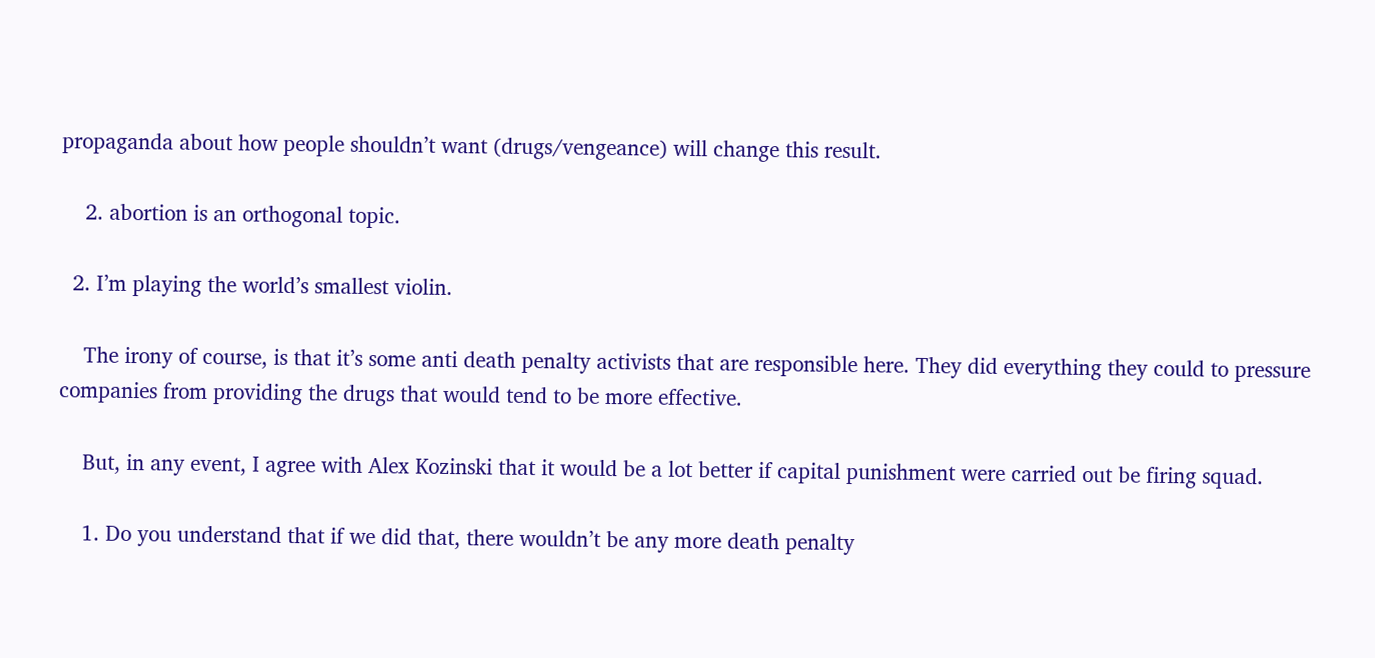propaganda about how people shouldn’t want (drugs/vengeance) will change this result.

    2. abortion is an orthogonal topic.

  2. I’m playing the world’s smallest violin.

    The irony of course, is that it’s some anti death penalty activists that are responsible here. They did everything they could to pressure companies from providing the drugs that would tend to be more effective.

    But, in any event, I agree with Alex Kozinski that it would be a lot better if capital punishment were carried out be firing squad.

    1. Do you understand that if we did that, there wouldn’t be any more death penalty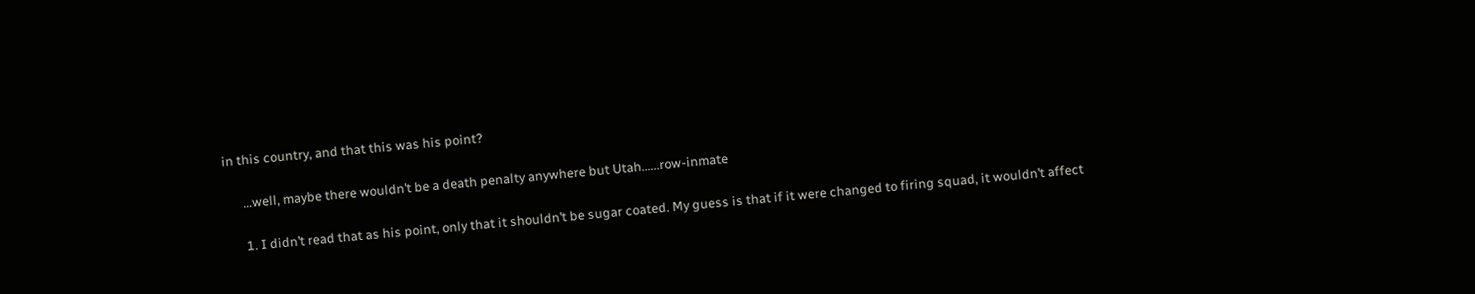in this country, and that this was his point?

      …well, maybe there wouldn’t be a death penalty anywhere but Utah.…..row-inmate

      1. I didn’t read that as his point, only that it shouldn’t be sugar coated. My guess is that if it were changed to firing squad, it wouldn’t affect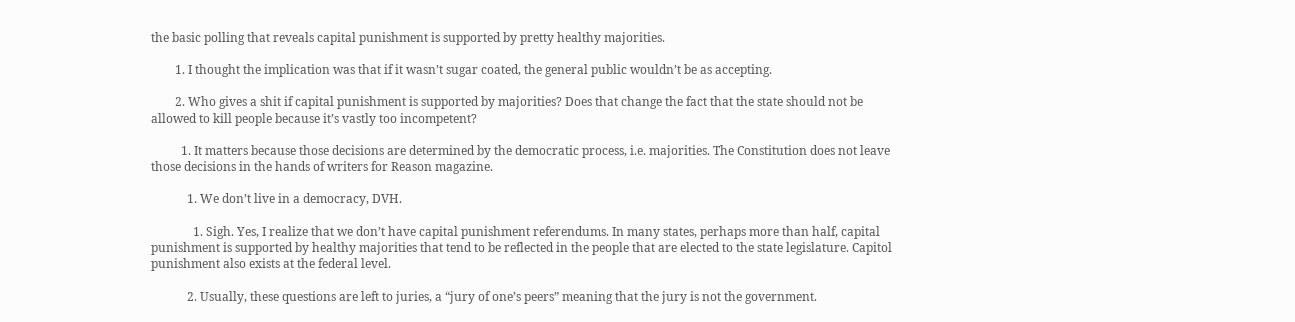the basic polling that reveals capital punishment is supported by pretty healthy majorities.

        1. I thought the implication was that if it wasn’t sugar coated, the general public wouldn’t be as accepting.

        2. Who gives a shit if capital punishment is supported by majorities? Does that change the fact that the state should not be allowed to kill people because it’s vastly too incompetent?

          1. It matters because those decisions are determined by the democratic process, i.e. majorities. The Constitution does not leave those decisions in the hands of writers for Reason magazine.

            1. We don’t live in a democracy, DVH.

              1. Sigh. Yes, I realize that we don’t have capital punishment referendums. In many states, perhaps more than half, capital punishment is supported by healthy majorities that tend to be reflected in the people that are elected to the state legislature. Capitol punishment also exists at the federal level.

            2. Usually, these questions are left to juries, a “jury of one’s peers” meaning that the jury is not the government.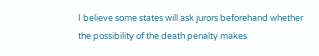I believe some states will ask jurors beforehand whether the possibility of the death penalty makes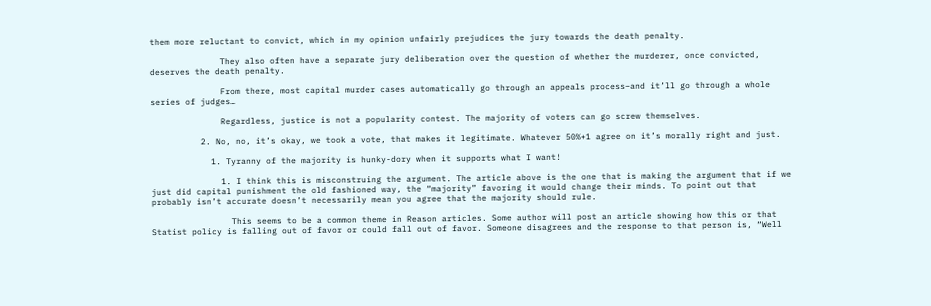them more reluctant to convict, which in my opinion unfairly prejudices the jury towards the death penalty.

              They also often have a separate jury deliberation over the question of whether the murderer, once convicted, deserves the death penalty.

              From there, most capital murder cases automatically go through an appeals process–and it’ll go through a whole series of judges…

              Regardless, justice is not a popularity contest. The majority of voters can go screw themselves.

          2. No, no, it’s okay, we took a vote, that makes it legitimate. Whatever 50%+1 agree on it’s morally right and just.

            1. Tyranny of the majority is hunky-dory when it supports what I want!

              1. I think this is misconstruing the argument. The article above is the one that is making the argument that if we just did capital punishment the old fashioned way, the “majority” favoring it would change their minds. To point out that probably isn’t accurate doesn’t necessarily mean you agree that the majority should rule.

                This seems to be a common theme in Reason articles. Some author will post an article showing how this or that Statist policy is falling out of favor or could fall out of favor. Someone disagrees and the response to that person is, “Well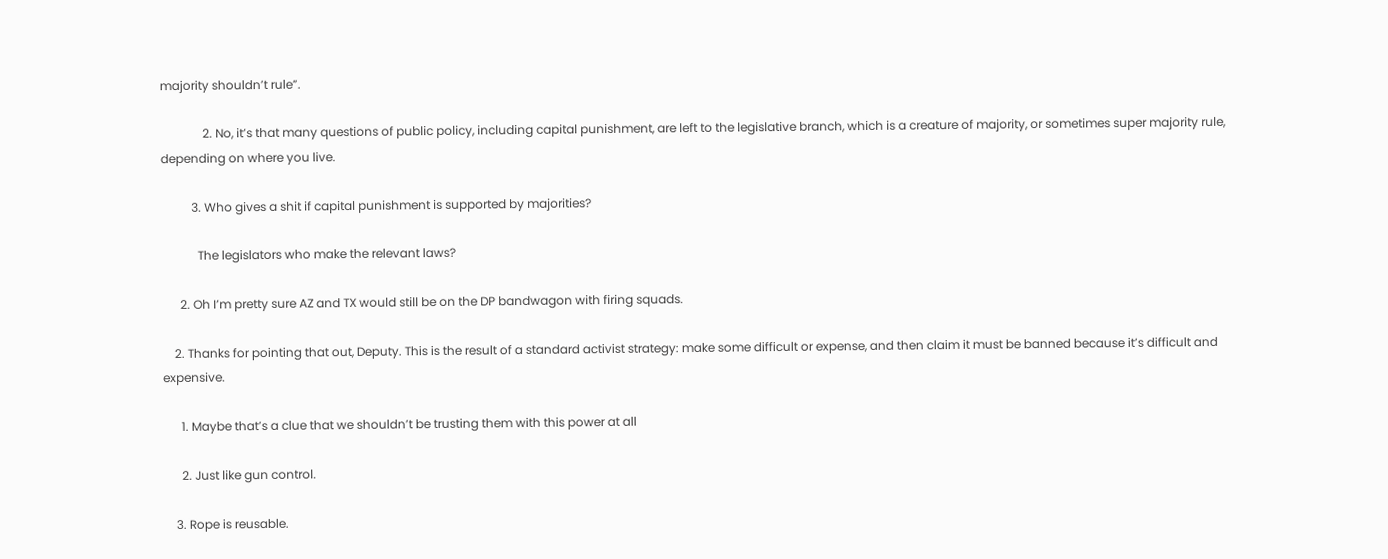majority shouldn’t rule”.

              2. No, it’s that many questions of public policy, including capital punishment, are left to the legislative branch, which is a creature of majority, or sometimes super majority rule, depending on where you live.

          3. Who gives a shit if capital punishment is supported by majorities?

            The legislators who make the relevant laws?

      2. Oh I’m pretty sure AZ and TX would still be on the DP bandwagon with firing squads.

    2. Thanks for pointing that out, Deputy. This is the result of a standard activist strategy: make some difficult or expense, and then claim it must be banned because it’s difficult and expensive.

      1. Maybe that’s a clue that we shouldn’t be trusting them with this power at all

      2. Just like gun control.

    3. Rope is reusable.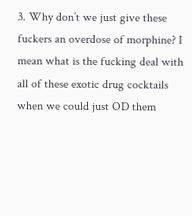3. Why don’t we just give these fuckers an overdose of morphine? I mean what is the fucking deal with all of these exotic drug cocktails when we could just OD them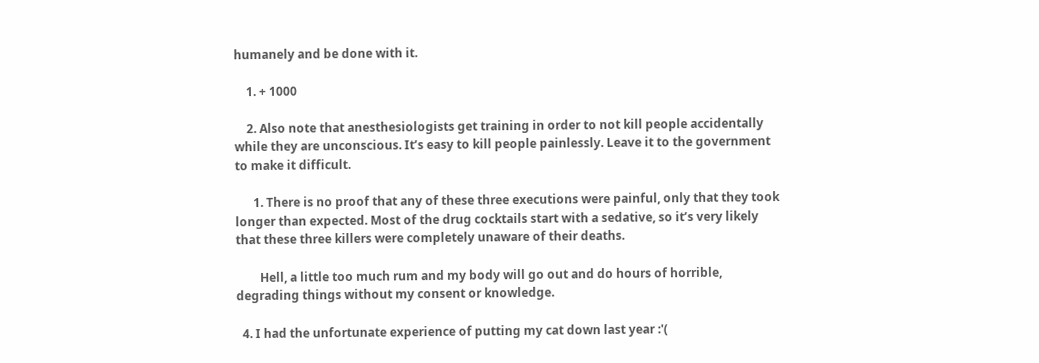humanely and be done with it.

    1. + 1000

    2. Also note that anesthesiologists get training in order to not kill people accidentally while they are unconscious. It’s easy to kill people painlessly. Leave it to the government to make it difficult.

      1. There is no proof that any of these three executions were painful, only that they took longer than expected. Most of the drug cocktails start with a sedative, so it’s very likely that these three killers were completely unaware of their deaths.

        Hell, a little too much rum and my body will go out and do hours of horrible, degrading things without my consent or knowledge.

  4. I had the unfortunate experience of putting my cat down last year :'(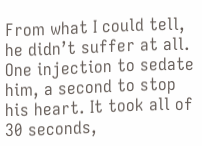From what I could tell, he didn’t suffer at all. One injection to sedate him, a second to stop his heart. It took all of 30 seconds,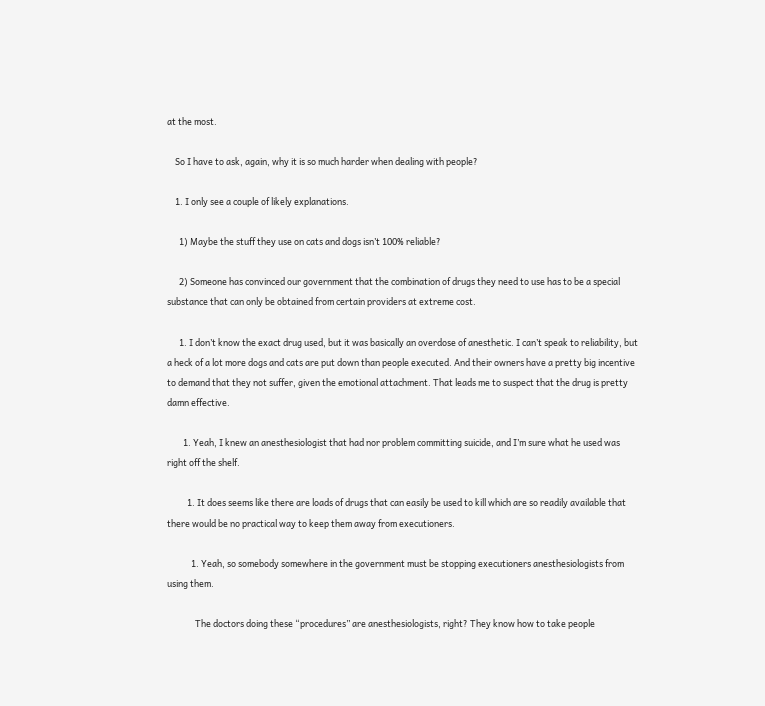at the most.

    So I have to ask, again, why it is so much harder when dealing with people?

    1. I only see a couple of likely explanations.

      1) Maybe the stuff they use on cats and dogs isn’t 100% reliable?

      2) Someone has convinced our government that the combination of drugs they need to use has to be a special substance that can only be obtained from certain providers at extreme cost.

      1. I don’t know the exact drug used, but it was basically an overdose of anesthetic. I can’t speak to reliability, but a heck of a lot more dogs and cats are put down than people executed. And their owners have a pretty big incentive to demand that they not suffer, given the emotional attachment. That leads me to suspect that the drug is pretty damn effective.

        1. Yeah, I knew an anesthesiologist that had nor problem committing suicide, and I’m sure what he used was right off the shelf.

          1. It does seems like there are loads of drugs that can easily be used to kill which are so readily available that there would be no practical way to keep them away from executioners.

            1. Yeah, so somebody somewhere in the government must be stopping executioners anesthesiologists from using them.

              The doctors doing these “procedures” are anesthesiologists, right? They know how to take people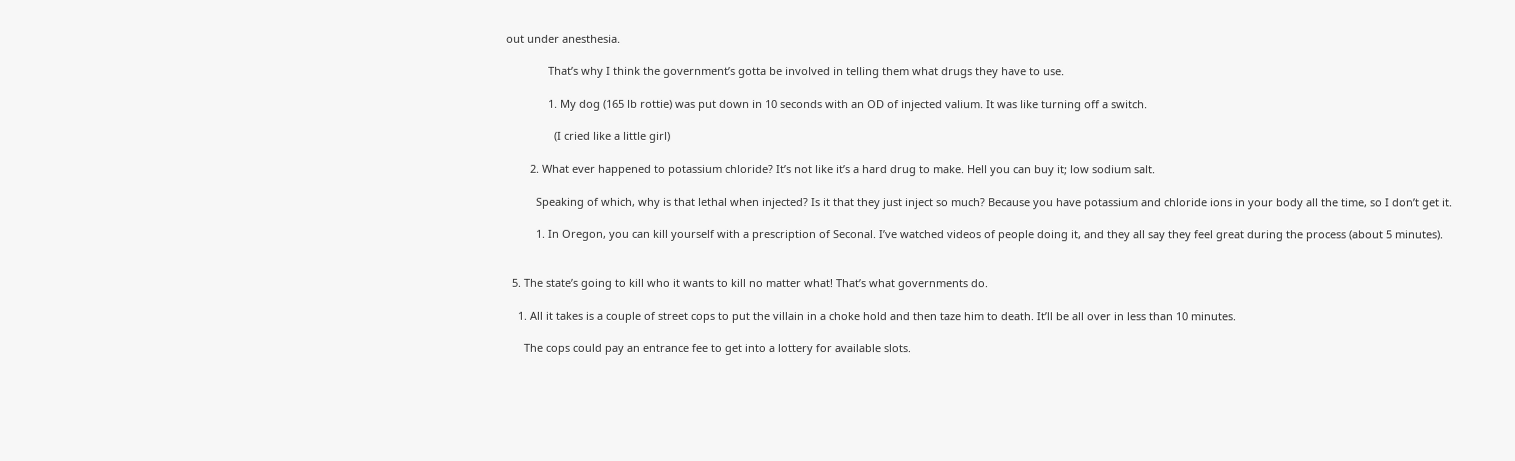out under anesthesia.

              That’s why I think the government’s gotta be involved in telling them what drugs they have to use.

              1. My dog (165 lb rottie) was put down in 10 seconds with an OD of injected valium. It was like turning off a switch.

                (I cried like a little girl)

        2. What ever happened to potassium chloride? It’s not like it’s a hard drug to make. Hell you can buy it; low sodium salt.

          Speaking of which, why is that lethal when injected? Is it that they just inject so much? Because you have potassium and chloride ions in your body all the time, so I don’t get it.

          1. In Oregon, you can kill yourself with a prescription of Seconal. I’ve watched videos of people doing it, and they all say they feel great during the process (about 5 minutes).


  5. The state’s going to kill who it wants to kill no matter what! That’s what governments do.

    1. All it takes is a couple of street cops to put the villain in a choke hold and then taze him to death. It’ll be all over in less than 10 minutes.

      The cops could pay an entrance fee to get into a lottery for available slots.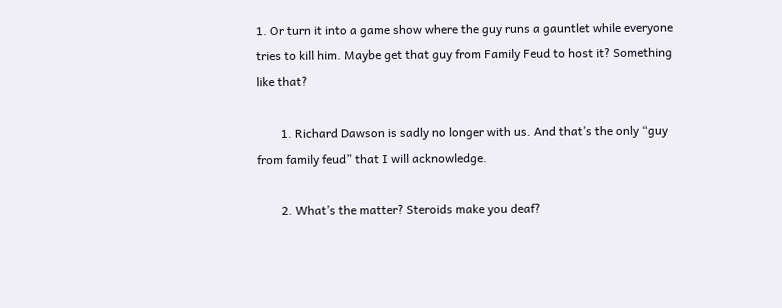1. Or turn it into a game show where the guy runs a gauntlet while everyone tries to kill him. Maybe get that guy from Family Feud to host it? Something like that?

        1. Richard Dawson is sadly no longer with us. And that’s the only “guy from family feud” that I will acknowledge.

        2. What’s the matter? Steroids make you deaf?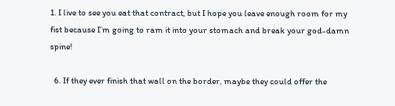1. I live to see you eat that contract, but I hope you leave enough room for my fist because I’m going to ram it into your stomach and break your god-damn spine!

  6. If they ever finish that wall on the border, maybe they could offer the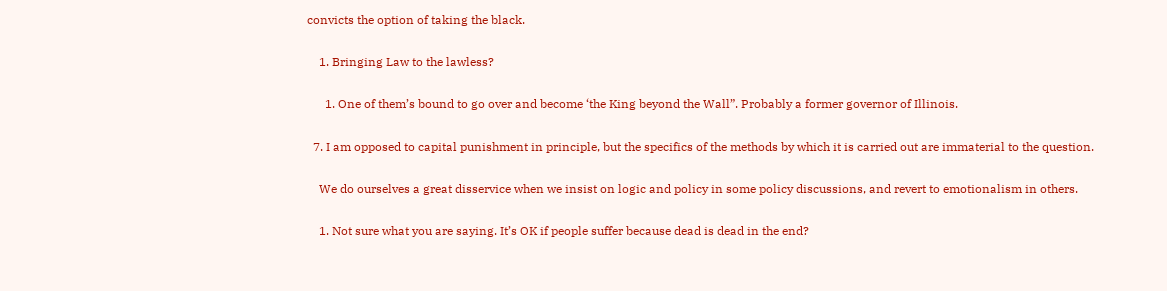convicts the option of taking the black.

    1. Bringing Law to the lawless?

      1. One of them’s bound to go over and become ‘the King beyond the Wall”. Probably a former governor of Illinois.

  7. I am opposed to capital punishment in principle, but the specifics of the methods by which it is carried out are immaterial to the question.

    We do ourselves a great disservice when we insist on logic and policy in some policy discussions, and revert to emotionalism in others.

    1. Not sure what you are saying. It’s OK if people suffer because dead is dead in the end?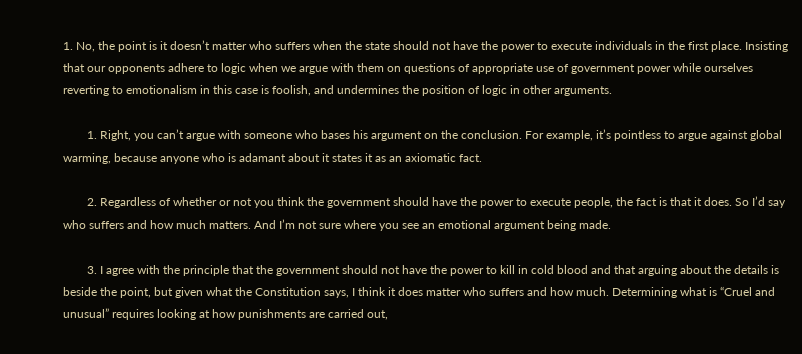1. No, the point is it doesn’t matter who suffers when the state should not have the power to execute individuals in the first place. Insisting that our opponents adhere to logic when we argue with them on questions of appropriate use of government power while ourselves reverting to emotionalism in this case is foolish, and undermines the position of logic in other arguments.

        1. Right, you can’t argue with someone who bases his argument on the conclusion. For example, it’s pointless to argue against global warming, because anyone who is adamant about it states it as an axiomatic fact.

        2. Regardless of whether or not you think the government should have the power to execute people, the fact is that it does. So I’d say who suffers and how much matters. And I’m not sure where you see an emotional argument being made.

        3. I agree with the principle that the government should not have the power to kill in cold blood and that arguing about the details is beside the point, but given what the Constitution says, I think it does matter who suffers and how much. Determining what is “Cruel and unusual” requires looking at how punishments are carried out,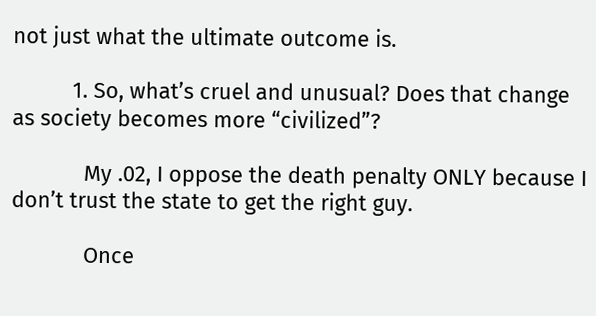not just what the ultimate outcome is.

          1. So, what’s cruel and unusual? Does that change as society becomes more “civilized”?

            My .02, I oppose the death penalty ONLY because I don’t trust the state to get the right guy.

            Once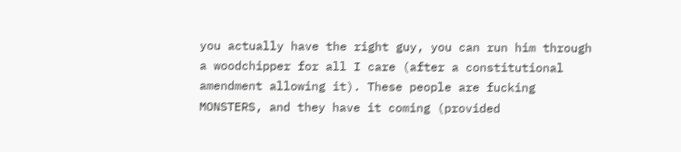you actually have the right guy, you can run him through a woodchipper for all I care (after a constitutional amendment allowing it). These people are fucking MONSTERS, and they have it coming (provided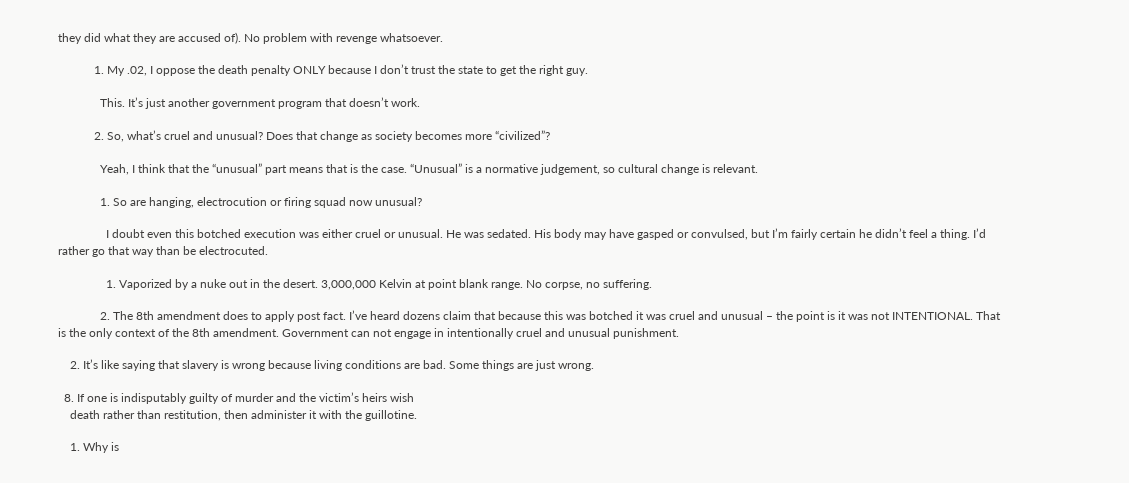they did what they are accused of). No problem with revenge whatsoever.

            1. My .02, I oppose the death penalty ONLY because I don’t trust the state to get the right guy.

              This. It’s just another government program that doesn’t work.

            2. So, what’s cruel and unusual? Does that change as society becomes more “civilized”?

              Yeah, I think that the “unusual” part means that is the case. “Unusual” is a normative judgement, so cultural change is relevant.

              1. So are hanging, electrocution or firing squad now unusual?

                I doubt even this botched execution was either cruel or unusual. He was sedated. His body may have gasped or convulsed, but I’m fairly certain he didn’t feel a thing. I’d rather go that way than be electrocuted.

                1. Vaporized by a nuke out in the desert. 3,000,000 Kelvin at point blank range. No corpse, no suffering.

              2. The 8th amendment does to apply post fact. I’ve heard dozens claim that because this was botched it was cruel and unusual – the point is it was not INTENTIONAL. That is the only context of the 8th amendment. Government can not engage in intentionally cruel and unusual punishment.

    2. It’s like saying that slavery is wrong because living conditions are bad. Some things are just wrong.

  8. If one is indisputably guilty of murder and the victim’s heirs wish
    death rather than restitution, then administer it with the guillotine.

    1. Why is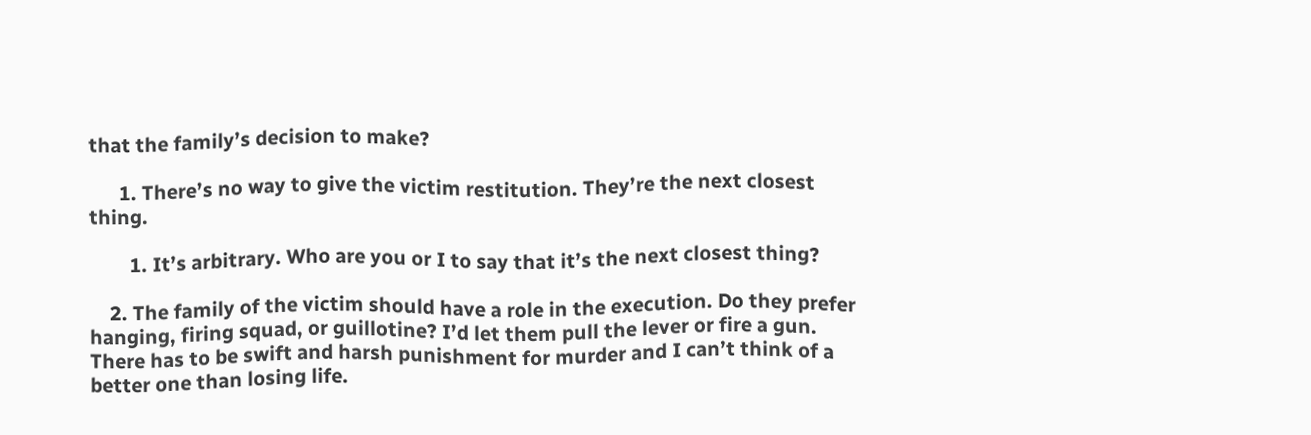that the family’s decision to make?

      1. There’s no way to give the victim restitution. They’re the next closest thing.

        1. It’s arbitrary. Who are you or I to say that it’s the next closest thing?

    2. The family of the victim should have a role in the execution. Do they prefer hanging, firing squad, or guillotine? I’d let them pull the lever or fire a gun. There has to be swift and harsh punishment for murder and I can’t think of a better one than losing life.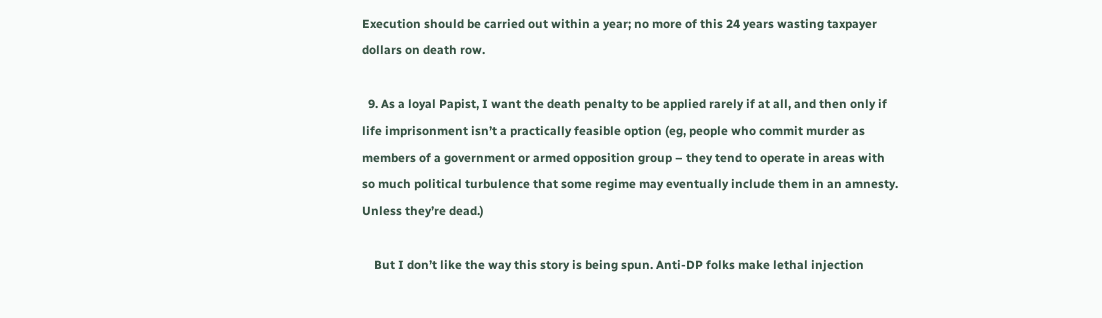Execution should be carried out within a year; no more of this 24 years wasting taxpayer dollars on death row.

  9. As a loyal Papist, I want the death penalty to be applied rarely if at all, and then only if life imprisonment isn’t a practically feasible option (eg, people who commit murder as members of a government or armed opposition group – they tend to operate in areas with so much political turbulence that some regime may eventually include them in an amnesty. Unless they’re dead.)

    But I don’t like the way this story is being spun. Anti-DP folks make lethal injection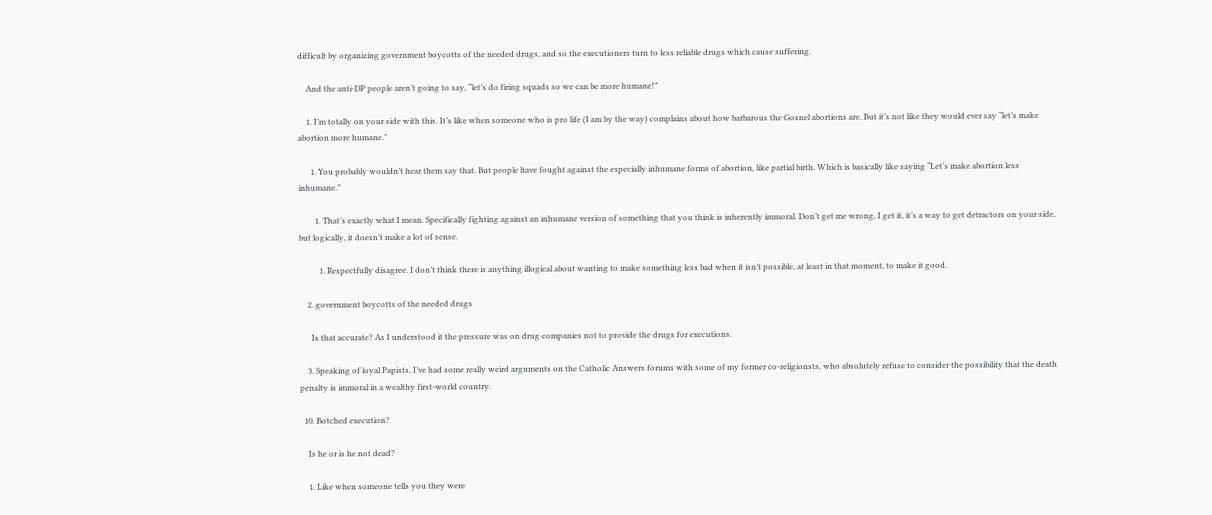difficult by organizing government boycotts of the needed drugs, and so the executioners turn to less reliable drugs which cause suffering.

    And the anti-DP people aren’t going to say, “let’s do firing squads so we can be more humane!”

    1. I’m totally on your side with this. It’s like when someone who is pro life (I am by the way) complains about how barbarous the Gosnel abortions are. But it’s not like they would ever say “let’s make abortion more humane.”

      1. You probably wouldn’t hear them say that. But people have fought against the especially inhumane forms of abortion, like partial birth. Which is basically like saying “Let’s make abortion less inhumane.”

        1. That’s exactly what I mean. Specifically fighting against an inhumane version of something that you think is inherently immoral. Don’t get me wrong, I get it, it’s a way to get detractors on your side, but logically, it doesn’t make a lot of sense.

          1. Respectfully disagree. I don’t think there is anything illogical about wanting to make something less bad when it isn’t possible, at least in that moment, to make it good.

    2. government boycotts of the needed drugs

      Is that accurate? As I understood it the pressure was on drug companies not to provide the drugs for executions.

    3. Speaking of loyal Papists, I’ve had some really weird arguments on the Catholic Answers forums with some of my former co-religionsts, who absolutely refuse to consider the possibility that the death penalty is immoral in a wealthy first-world country.

  10. Botched execution?

    Is he or is he not dead?

    1. Like when someone tells you they were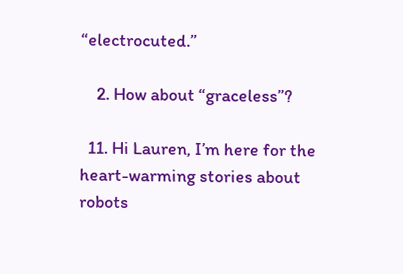“electrocuted.”

    2. How about “graceless”?

  11. Hi Lauren, I’m here for the heart-warming stories about robots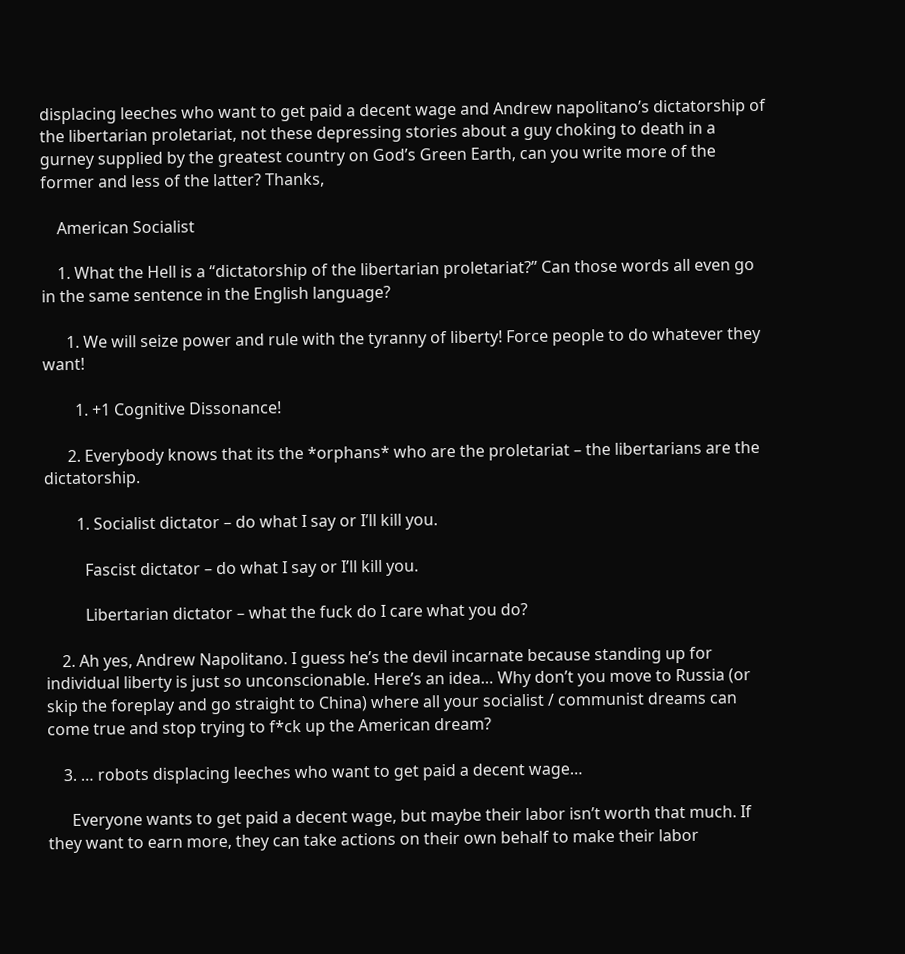displacing leeches who want to get paid a decent wage and Andrew napolitano’s dictatorship of the libertarian proletariat, not these depressing stories about a guy choking to death in a gurney supplied by the greatest country on God’s Green Earth, can you write more of the former and less of the latter? Thanks,

    American Socialist

    1. What the Hell is a “dictatorship of the libertarian proletariat?” Can those words all even go in the same sentence in the English language?

      1. We will seize power and rule with the tyranny of liberty! Force people to do whatever they want!

        1. +1 Cognitive Dissonance!

      2. Everybody knows that its the *orphans* who are the proletariat – the libertarians are the dictatorship.

        1. Socialist dictator – do what I say or I’ll kill you.

          Fascist dictator – do what I say or I’ll kill you.

          Libertarian dictator – what the fuck do I care what you do?

    2. Ah yes, Andrew Napolitano. I guess he’s the devil incarnate because standing up for individual liberty is just so unconscionable. Here’s an idea… Why don’t you move to Russia (or skip the foreplay and go straight to China) where all your socialist / communist dreams can come true and stop trying to f*ck up the American dream?

    3. … robots displacing leeches who want to get paid a decent wage…

      Everyone wants to get paid a decent wage, but maybe their labor isn’t worth that much. If they want to earn more, they can take actions on their own behalf to make their labor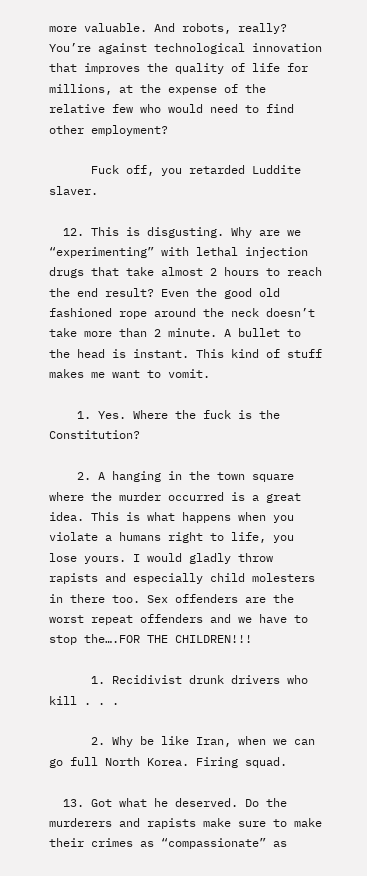more valuable. And robots, really? You’re against technological innovation that improves the quality of life for millions, at the expense of the relative few who would need to find other employment?

      Fuck off, you retarded Luddite slaver.

  12. This is disgusting. Why are we “experimenting” with lethal injection drugs that take almost 2 hours to reach the end result? Even the good old fashioned rope around the neck doesn’t take more than 2 minute. A bullet to the head is instant. This kind of stuff makes me want to vomit.

    1. Yes. Where the fuck is the Constitution?

    2. A hanging in the town square where the murder occurred is a great idea. This is what happens when you violate a humans right to life, you lose yours. I would gladly throw rapists and especially child molesters in there too. Sex offenders are the worst repeat offenders and we have to stop the….FOR THE CHILDREN!!!

      1. Recidivist drunk drivers who kill . . .

      2. Why be like Iran, when we can go full North Korea. Firing squad.

  13. Got what he deserved. Do the murderers and rapists make sure to make their crimes as “compassionate” as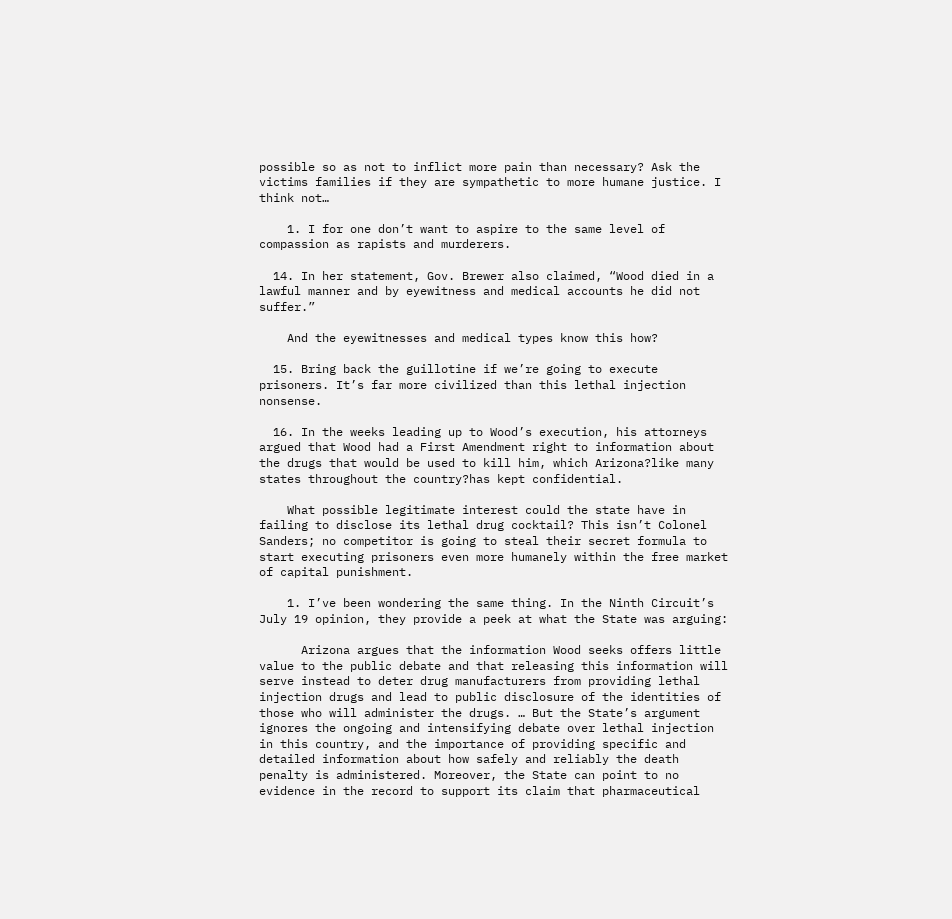possible so as not to inflict more pain than necessary? Ask the victims families if they are sympathetic to more humane justice. I think not…

    1. I for one don’t want to aspire to the same level of compassion as rapists and murderers.

  14. In her statement, Gov. Brewer also claimed, “Wood died in a lawful manner and by eyewitness and medical accounts he did not suffer.”

    And the eyewitnesses and medical types know this how?

  15. Bring back the guillotine if we’re going to execute prisoners. It’s far more civilized than this lethal injection nonsense.

  16. In the weeks leading up to Wood’s execution, his attorneys argued that Wood had a First Amendment right to information about the drugs that would be used to kill him, which Arizona?like many states throughout the country?has kept confidential.

    What possible legitimate interest could the state have in failing to disclose its lethal drug cocktail? This isn’t Colonel Sanders; no competitor is going to steal their secret formula to start executing prisoners even more humanely within the free market of capital punishment.

    1. I’ve been wondering the same thing. In the Ninth Circuit’s July 19 opinion, they provide a peek at what the State was arguing:

      Arizona argues that the information Wood seeks offers little value to the public debate and that releasing this information will serve instead to deter drug manufacturers from providing lethal injection drugs and lead to public disclosure of the identities of those who will administer the drugs. … But the State’s argument ignores the ongoing and intensifying debate over lethal injection in this country, and the importance of providing specific and detailed information about how safely and reliably the death penalty is administered. Moreover, the State can point to no evidence in the record to support its claim that pharmaceutical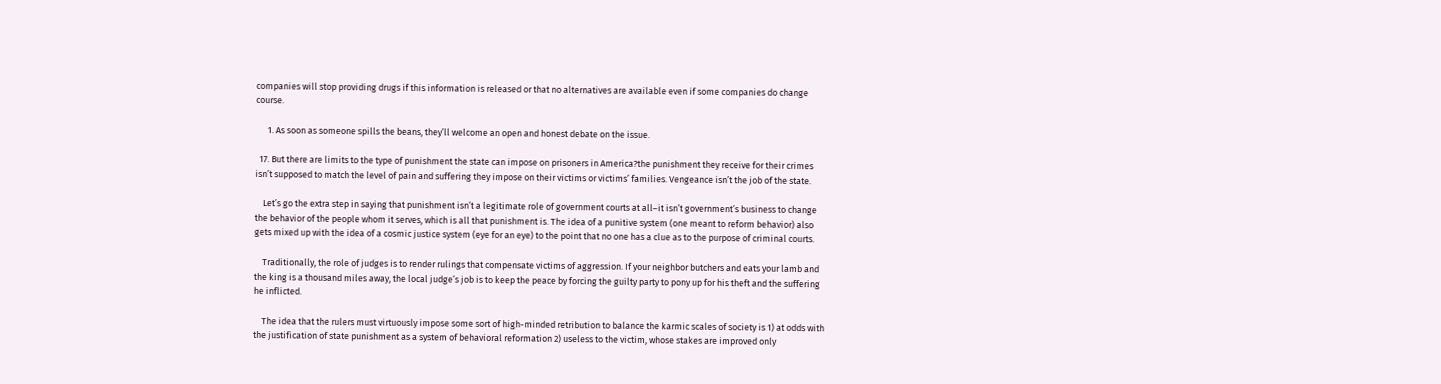companies will stop providing drugs if this information is released or that no alternatives are available even if some companies do change course.

      1. As soon as someone spills the beans, they’ll welcome an open and honest debate on the issue.

  17. But there are limits to the type of punishment the state can impose on prisoners in America?the punishment they receive for their crimes isn’t supposed to match the level of pain and suffering they impose on their victims or victims’ families. Vengeance isn’t the job of the state.

    Let’s go the extra step in saying that punishment isn’t a legitimate role of government courts at all–it isn’t government’s business to change the behavior of the people whom it serves, which is all that punishment is. The idea of a punitive system (one meant to reform behavior) also gets mixed up with the idea of a cosmic justice system (eye for an eye) to the point that no one has a clue as to the purpose of criminal courts.

    Traditionally, the role of judges is to render rulings that compensate victims of aggression. If your neighbor butchers and eats your lamb and the king is a thousand miles away, the local judge’s job is to keep the peace by forcing the guilty party to pony up for his theft and the suffering he inflicted.

    The idea that the rulers must virtuously impose some sort of high-minded retribution to balance the karmic scales of society is 1) at odds with the justification of state punishment as a system of behavioral reformation 2) useless to the victim, whose stakes are improved only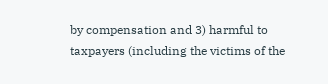by compensation and 3) harmful to taxpayers (including the victims of the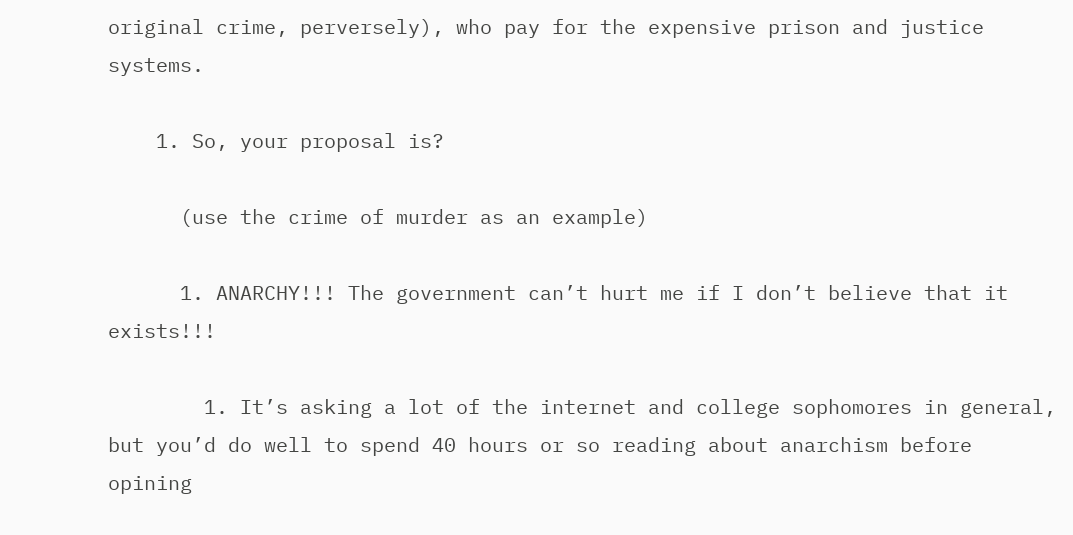original crime, perversely), who pay for the expensive prison and justice systems.

    1. So, your proposal is?

      (use the crime of murder as an example)

      1. ANARCHY!!! The government can’t hurt me if I don’t believe that it exists!!!

        1. It’s asking a lot of the internet and college sophomores in general, but you’d do well to spend 40 hours or so reading about anarchism before opining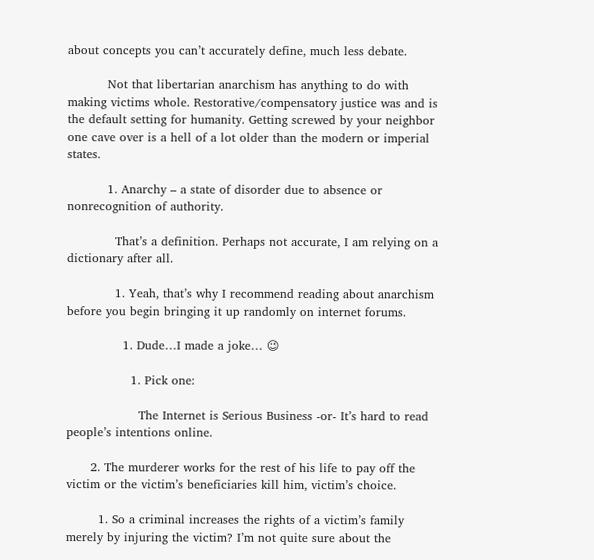about concepts you can’t accurately define, much less debate.

          Not that libertarian anarchism has anything to do with making victims whole. Restorative/compensatory justice was and is the default setting for humanity. Getting screwed by your neighbor one cave over is a hell of a lot older than the modern or imperial states.

          1. Anarchy – a state of disorder due to absence or nonrecognition of authority.

            That’s a definition. Perhaps not accurate, I am relying on a dictionary after all.

            1. Yeah, that’s why I recommend reading about anarchism before you begin bringing it up randomly on internet forums.

              1. Dude…I made a joke… 😉

                1. Pick one:

                  The Internet is Serious Business -or- It’s hard to read people’s intentions online.

      2. The murderer works for the rest of his life to pay off the victim or the victim’s beneficiaries kill him, victim’s choice.

        1. So a criminal increases the rights of a victim’s family merely by injuring the victim? I’m not quite sure about the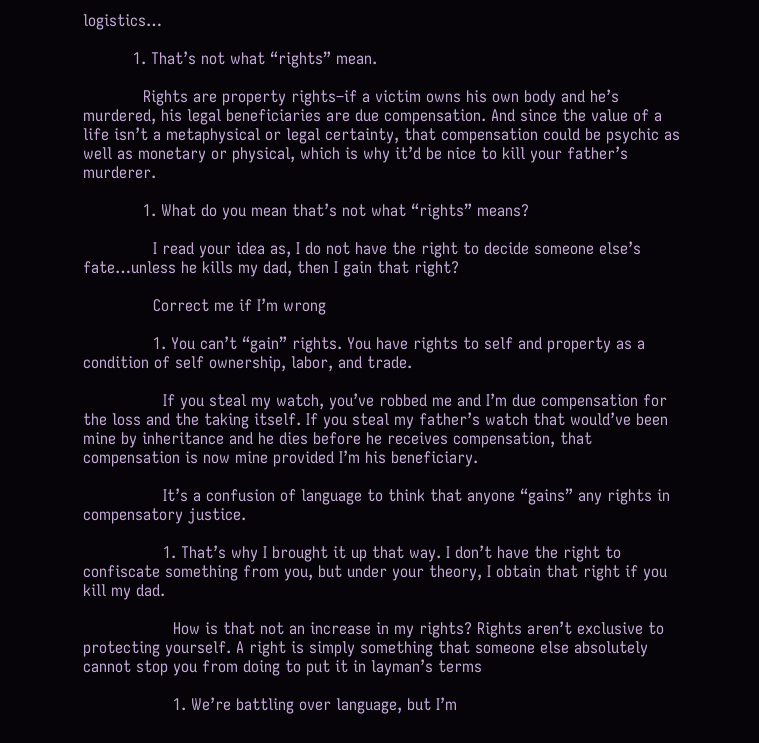logistics…

          1. That’s not what “rights” mean.

            Rights are property rights–if a victim owns his own body and he’s murdered, his legal beneficiaries are due compensation. And since the value of a life isn’t a metaphysical or legal certainty, that compensation could be psychic as well as monetary or physical, which is why it’d be nice to kill your father’s murderer.

            1. What do you mean that’s not what “rights” means?

              I read your idea as, I do not have the right to decide someone else’s fate…unless he kills my dad, then I gain that right?

              Correct me if I’m wrong

              1. You can’t “gain” rights. You have rights to self and property as a condition of self ownership, labor, and trade.

                If you steal my watch, you’ve robbed me and I’m due compensation for the loss and the taking itself. If you steal my father’s watch that would’ve been mine by inheritance and he dies before he receives compensation, that compensation is now mine provided I’m his beneficiary.

                It’s a confusion of language to think that anyone “gains” any rights in compensatory justice.

                1. That’s why I brought it up that way. I don’t have the right to confiscate something from you, but under your theory, I obtain that right if you kill my dad.

                  How is that not an increase in my rights? Rights aren’t exclusive to protecting yourself. A right is simply something that someone else absolutely cannot stop you from doing to put it in layman’s terms

                  1. We’re battling over language, but I’m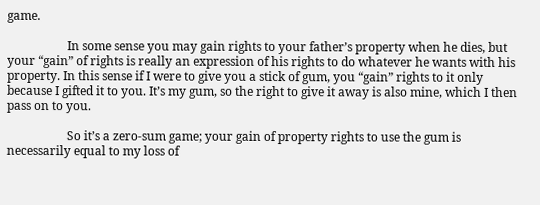game.

                    In some sense you may gain rights to your father’s property when he dies, but your “gain” of rights is really an expression of his rights to do whatever he wants with his property. In this sense if I were to give you a stick of gum, you “gain” rights to it only because I gifted it to you. It’s my gum, so the right to give it away is also mine, which I then pass on to you.

                    So it’s a zero-sum game; your gain of property rights to use the gum is necessarily equal to my loss of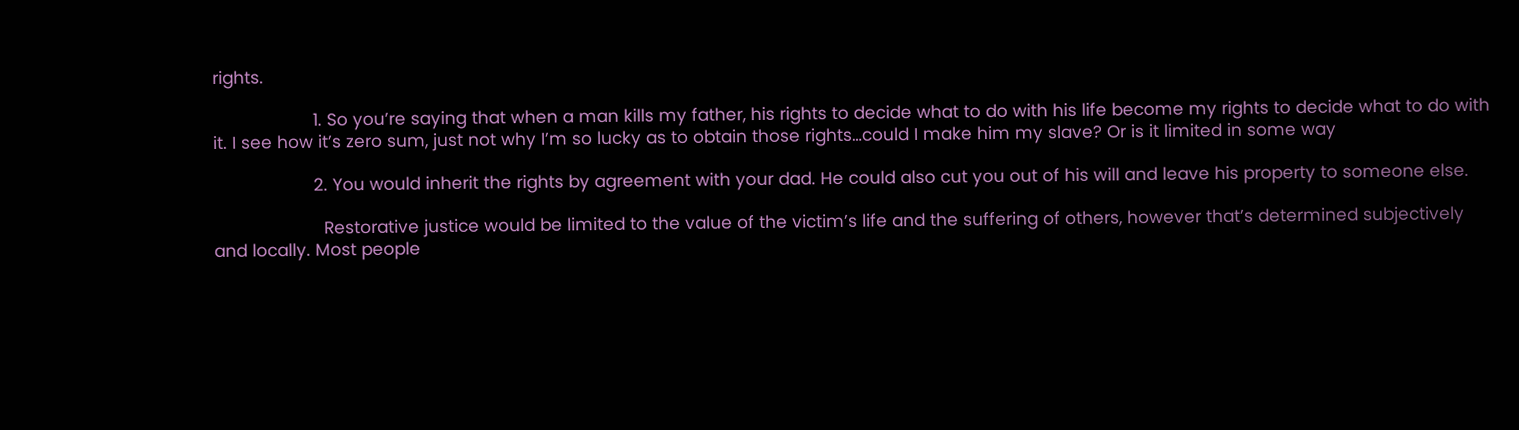rights.

                    1. So you’re saying that when a man kills my father, his rights to decide what to do with his life become my rights to decide what to do with it. I see how it’s zero sum, just not why I’m so lucky as to obtain those rights…could I make him my slave? Or is it limited in some way

                    2. You would inherit the rights by agreement with your dad. He could also cut you out of his will and leave his property to someone else.

                      Restorative justice would be limited to the value of the victim’s life and the suffering of others, however that’s determined subjectively and locally. Most people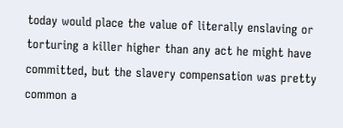today would place the value of literally enslaving or torturing a killer higher than any act he might have committed, but the slavery compensation was pretty common a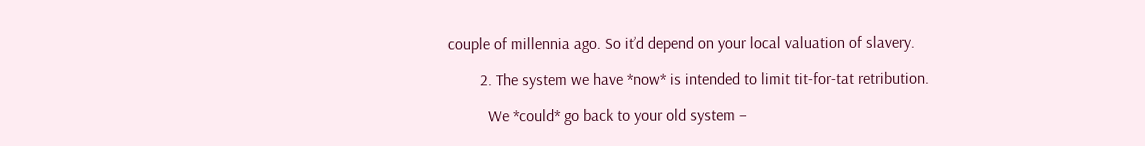couple of millennia ago. So it’d depend on your local valuation of slavery.

        2. The system we have *now* is intended to limit tit-for-tat retribution.

          We *could* go back to your old system –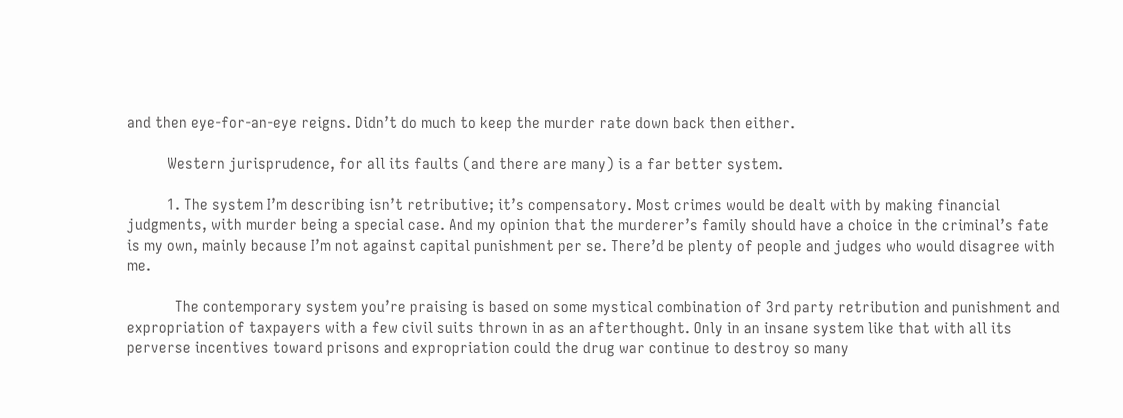and then eye-for-an-eye reigns. Didn’t do much to keep the murder rate down back then either.

          Western jurisprudence, for all its faults (and there are many) is a far better system.

          1. The system I’m describing isn’t retributive; it’s compensatory. Most crimes would be dealt with by making financial judgments, with murder being a special case. And my opinion that the murderer’s family should have a choice in the criminal’s fate is my own, mainly because I’m not against capital punishment per se. There’d be plenty of people and judges who would disagree with me.

            The contemporary system you’re praising is based on some mystical combination of 3rd party retribution and punishment and expropriation of taxpayers with a few civil suits thrown in as an afterthought. Only in an insane system like that with all its perverse incentives toward prisons and expropriation could the drug war continue to destroy so many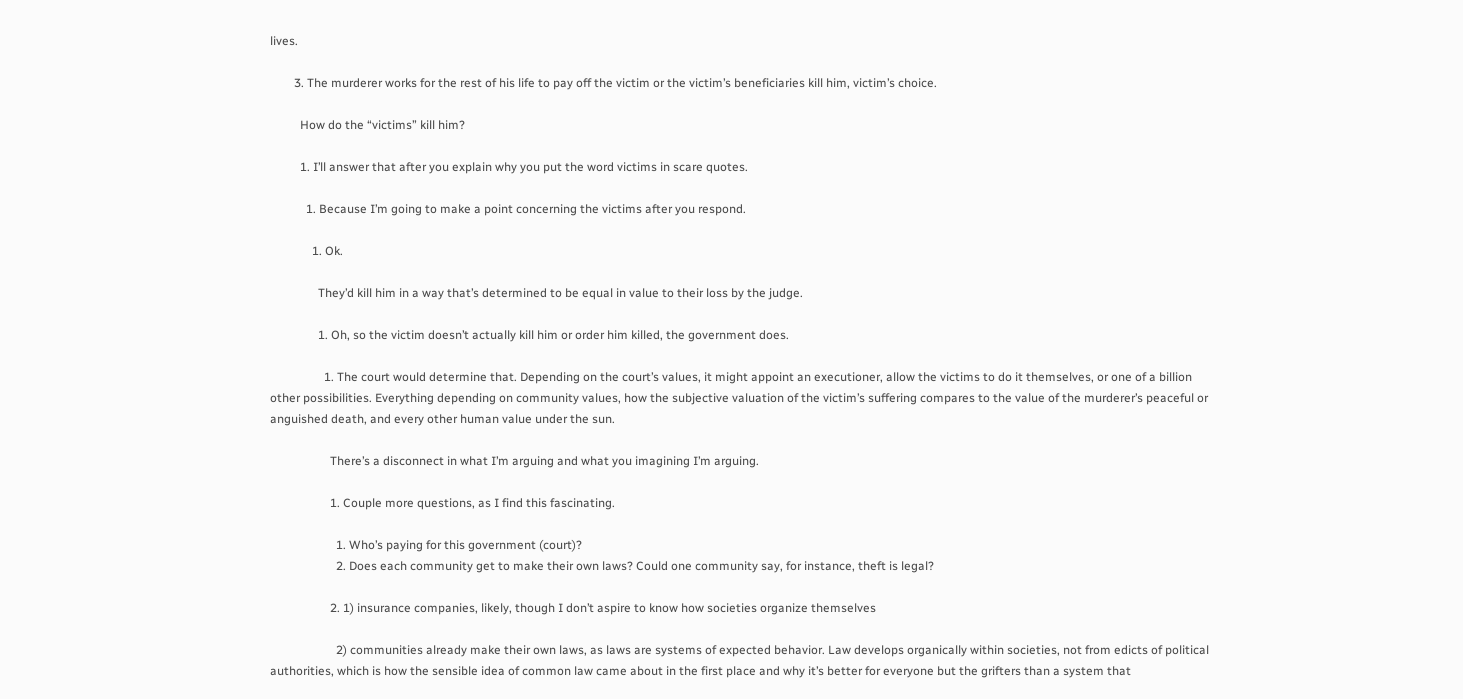lives.

        3. The murderer works for the rest of his life to pay off the victim or the victim’s beneficiaries kill him, victim’s choice.

          How do the “victims” kill him?

          1. I’ll answer that after you explain why you put the word victims in scare quotes.

            1. Because I’m going to make a point concerning the victims after you respond.

              1. Ok.

                They’d kill him in a way that’s determined to be equal in value to their loss by the judge.

                1. Oh, so the victim doesn’t actually kill him or order him killed, the government does.

                  1. The court would determine that. Depending on the court’s values, it might appoint an executioner, allow the victims to do it themselves, or one of a billion other possibilities. Everything depending on community values, how the subjective valuation of the victim’s suffering compares to the value of the murderer’s peaceful or anguished death, and every other human value under the sun.

                    There’s a disconnect in what I’m arguing and what you imagining I’m arguing.

                    1. Couple more questions, as I find this fascinating.

                      1. Who’s paying for this government (court)?
                      2. Does each community get to make their own laws? Could one community say, for instance, theft is legal?

                    2. 1) insurance companies, likely, though I don’t aspire to know how societies organize themselves

                      2) communities already make their own laws, as laws are systems of expected behavior. Law develops organically within societies, not from edicts of political authorities, which is how the sensible idea of common law came about in the first place and why it’s better for everyone but the grifters than a system that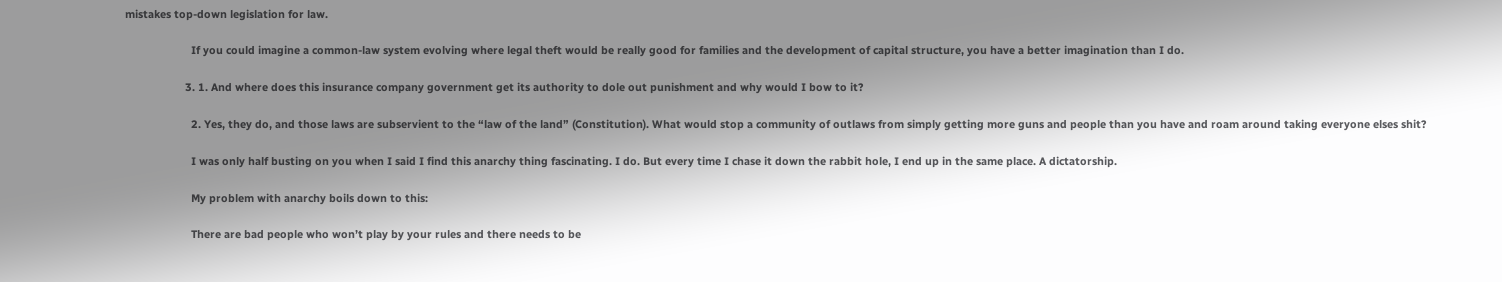mistakes top-down legislation for law.

                      If you could imagine a common-law system evolving where legal theft would be really good for families and the development of capital structure, you have a better imagination than I do.

                    3. 1. And where does this insurance company government get its authority to dole out punishment and why would I bow to it?

                      2. Yes, they do, and those laws are subservient to the “law of the land” (Constitution). What would stop a community of outlaws from simply getting more guns and people than you have and roam around taking everyone elses shit?

                      I was only half busting on you when I said I find this anarchy thing fascinating. I do. But every time I chase it down the rabbit hole, I end up in the same place. A dictatorship.

                      My problem with anarchy boils down to this:

                      There are bad people who won’t play by your rules and there needs to be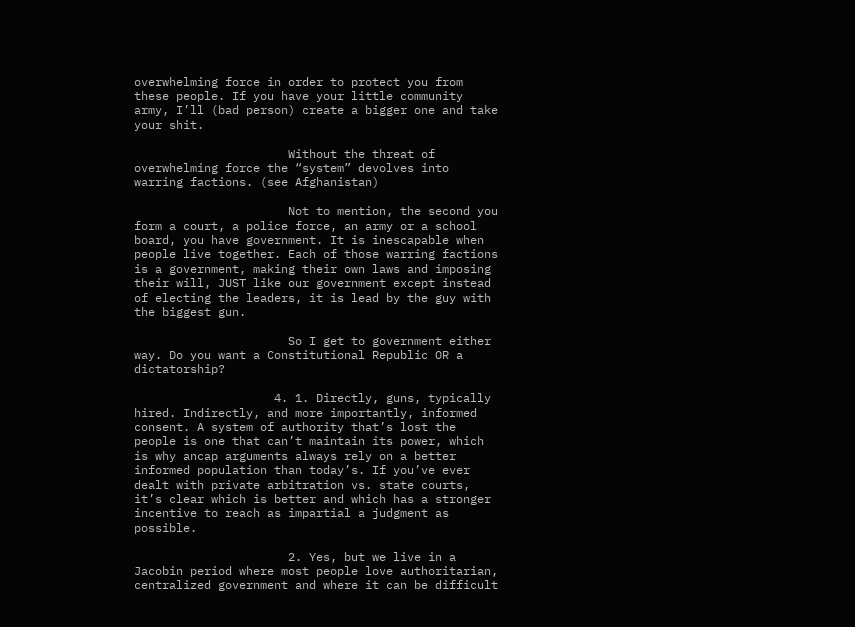overwhelming force in order to protect you from these people. If you have your little community army, I’ll (bad person) create a bigger one and take your shit.

                      Without the threat of overwhelming force the “system” devolves into warring factions. (see Afghanistan)

                      Not to mention, the second you form a court, a police force, an army or a school board, you have government. It is inescapable when people live together. Each of those warring factions is a government, making their own laws and imposing their will, JUST like our government except instead of electing the leaders, it is lead by the guy with the biggest gun.

                      So I get to government either way. Do you want a Constitutional Republic OR a dictatorship?

                    4. 1. Directly, guns, typically hired. Indirectly, and more importantly, informed consent. A system of authority that’s lost the people is one that can’t maintain its power, which is why ancap arguments always rely on a better informed population than today’s. If you’ve ever dealt with private arbitration vs. state courts, it’s clear which is better and which has a stronger incentive to reach as impartial a judgment as possible.

                      2. Yes, but we live in a Jacobin period where most people love authoritarian, centralized government and where it can be difficult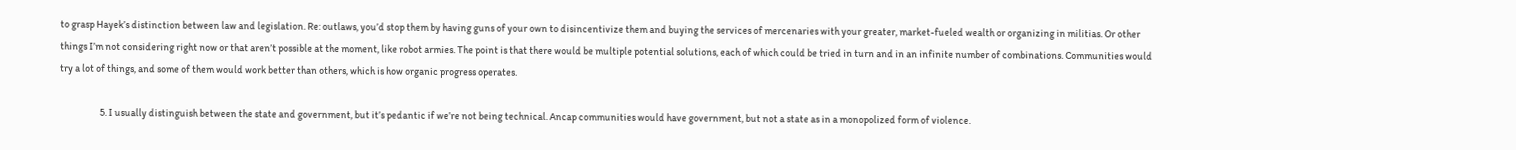to grasp Hayek’s distinction between law and legislation. Re: outlaws, you’d stop them by having guns of your own to disincentivize them and buying the services of mercenaries with your greater, market-fueled wealth or organizing in militias. Or other things I’m not considering right now or that aren’t possible at the moment, like robot armies. The point is that there would be multiple potential solutions, each of which could be tried in turn and in an infinite number of combinations. Communities would try a lot of things, and some of them would work better than others, which is how organic progress operates.

                    5. I usually distinguish between the state and government, but it’s pedantic if we’re not being technical. Ancap communities would have government, but not a state as in a monopolized form of violence.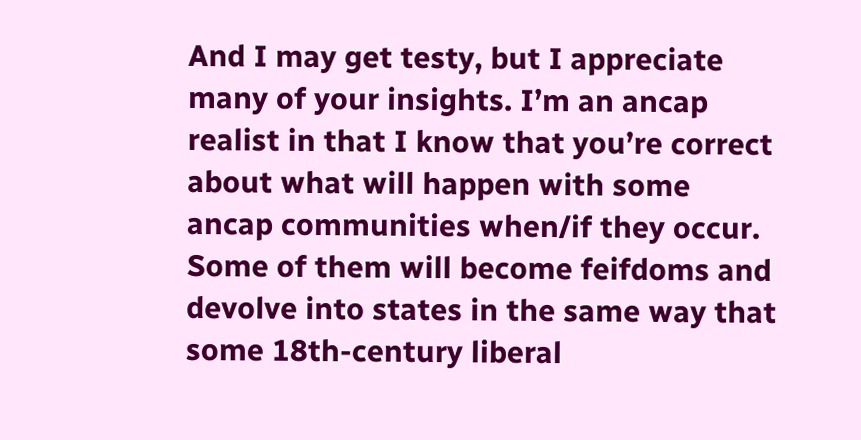And I may get testy, but I appreciate many of your insights. I’m an ancap realist in that I know that you’re correct about what will happen with some ancap communities when/if they occur. Some of them will become feifdoms and devolve into states in the same way that some 18th-century liberal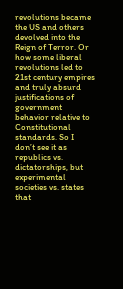revolutions became the US and others devolved into the Reign of Terror. Or how some liberal revolutions led to 21st century empires and truly absurd justifications of government behavior relative to Constitutional standards. So I don’t see it as republics vs. dictatorships, but experimental societies vs. states that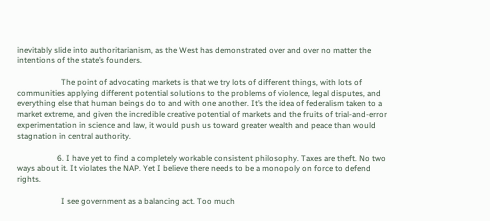inevitably slide into authoritarianism, as the West has demonstrated over and over no matter the intentions of the state’s founders.

                      The point of advocating markets is that we try lots of different things, with lots of communities applying different potential solutions to the problems of violence, legal disputes, and everything else that human beings do to and with one another. It’s the idea of federalism taken to a market extreme, and given the incredible creative potential of markets and the fruits of trial-and-error experimentation in science and law, it would push us toward greater wealth and peace than would stagnation in central authority.

                    6. I have yet to find a completely workable consistent philosophy. Taxes are theft. No two ways about it. It violates the NAP. Yet I believe there needs to be a monopoly on force to defend rights.

                      I see government as a balancing act. Too much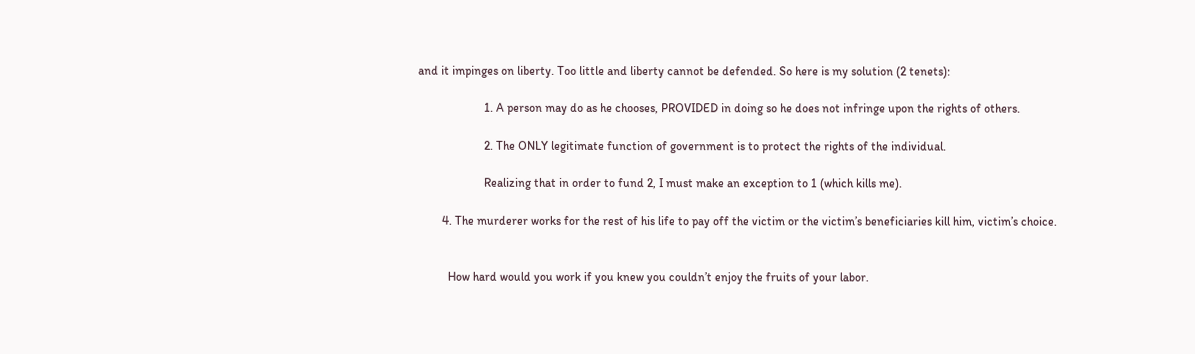and it impinges on liberty. Too little and liberty cannot be defended. So here is my solution (2 tenets):

                      1. A person may do as he chooses, PROVIDED in doing so he does not infringe upon the rights of others.

                      2. The ONLY legitimate function of government is to protect the rights of the individual.

                      Realizing that in order to fund 2, I must make an exception to 1 (which kills me).

        4. The murderer works for the rest of his life to pay off the victim or the victim’s beneficiaries kill him, victim’s choice.


          How hard would you work if you knew you couldn’t enjoy the fruits of your labor.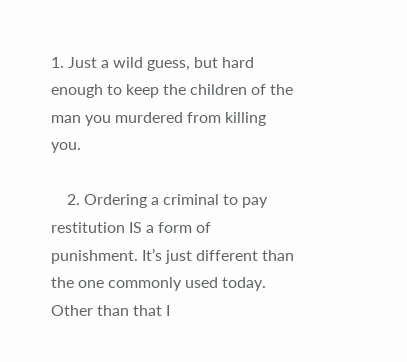1. Just a wild guess, but hard enough to keep the children of the man you murdered from killing you.

    2. Ordering a criminal to pay restitution IS a form of punishment. It’s just different than the one commonly used today. Other than that I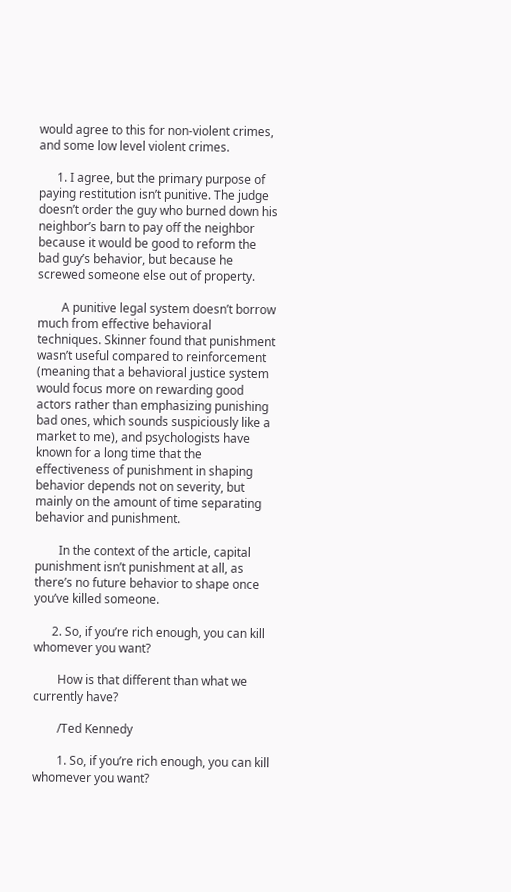would agree to this for non-violent crimes, and some low level violent crimes.

      1. I agree, but the primary purpose of paying restitution isn’t punitive. The judge doesn’t order the guy who burned down his neighbor’s barn to pay off the neighbor because it would be good to reform the bad guy’s behavior, but because he screwed someone else out of property.

        A punitive legal system doesn’t borrow much from effective behavioral techniques. Skinner found that punishment wasn’t useful compared to reinforcement (meaning that a behavioral justice system would focus more on rewarding good actors rather than emphasizing punishing bad ones, which sounds suspiciously like a market to me), and psychologists have known for a long time that the effectiveness of punishment in shaping behavior depends not on severity, but mainly on the amount of time separating behavior and punishment.

        In the context of the article, capital punishment isn’t punishment at all, as there’s no future behavior to shape once you’ve killed someone.

      2. So, if you’re rich enough, you can kill whomever you want?

        How is that different than what we currently have?

        /Ted Kennedy

        1. So, if you’re rich enough, you can kill whomever you want?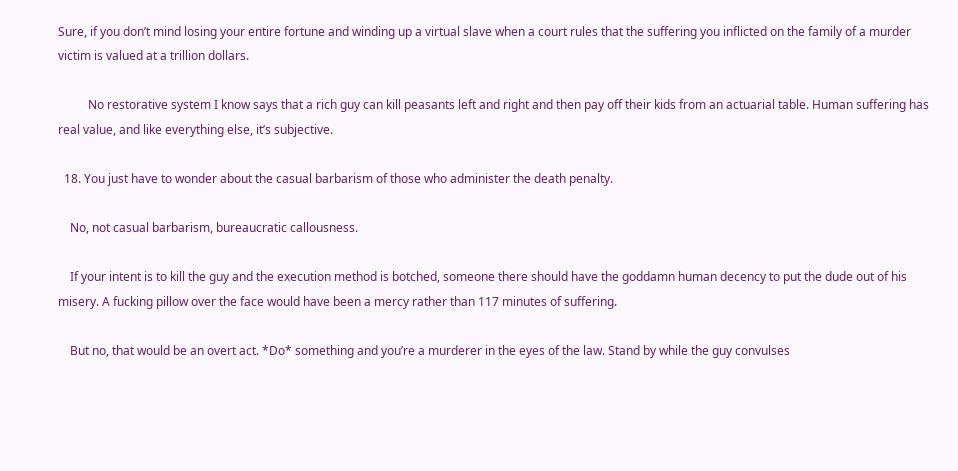Sure, if you don’t mind losing your entire fortune and winding up a virtual slave when a court rules that the suffering you inflicted on the family of a murder victim is valued at a trillion dollars.

          No restorative system I know says that a rich guy can kill peasants left and right and then pay off their kids from an actuarial table. Human suffering has real value, and like everything else, it’s subjective.

  18. You just have to wonder about the casual barbarism of those who administer the death penalty.

    No, not casual barbarism, bureaucratic callousness.

    If your intent is to kill the guy and the execution method is botched, someone there should have the goddamn human decency to put the dude out of his misery. A fucking pillow over the face would have been a mercy rather than 117 minutes of suffering.

    But no, that would be an overt act. *Do* something and you’re a murderer in the eyes of the law. Stand by while the guy convulses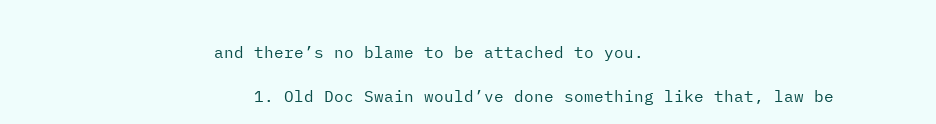and there’s no blame to be attached to you.

    1. Old Doc Swain would’ve done something like that, law be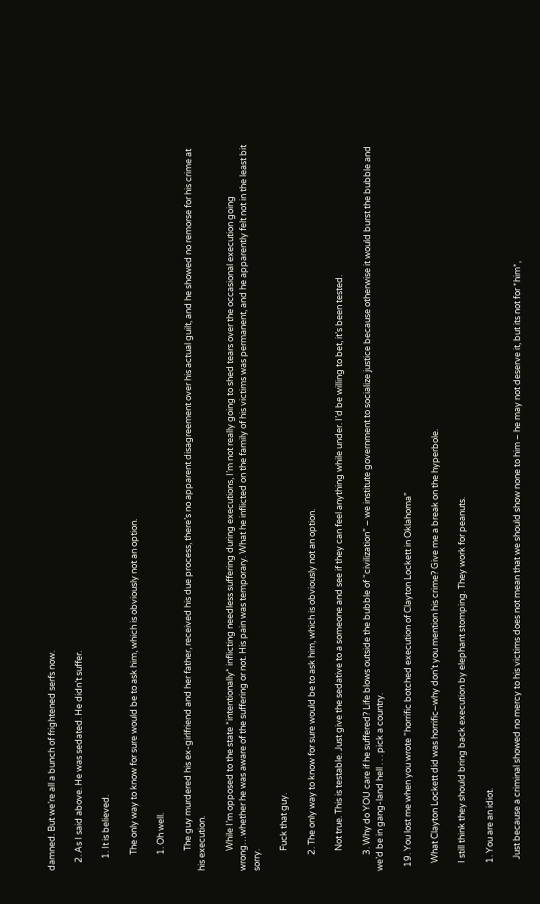damned. But we’re all a bunch of frightened serfs now.

    2. As I said above. He was sedated. He didn’t suffer.

      1. It is believed.

        The only way to know for sure would be to ask him, which is obviously not an option.

        1. Oh well.

          The guy murdered his ex-girlfriend and her father, received his due process, there’s no apparent disagreement over his actual guilt, and he showed no remorse for his crime at his execution.

          While I’m opposed to the state *intentionally* inflicting needless suffering during executions, I’m not really going to shed tears over the occasional execution going wrong…whether he was aware of the suffering or not. His pain was temporary. What he inflicted on the family of his victims was permanent, and he apparently felt not in the least bit sorry.

          Fuck that guy.

        2. The only way to know for sure would be to ask him, which is obviously not an option.

          Not true. This is testable. Just give the sedative to a someone and see if they can feel anything while under. I’d be willing to bet, it’s been tested.

        3. Why do YOU care if he suffered? Life blows outside the bubble of “civilization” – we institute government to socialize justice because otherwise it would burst the bubble and we’d be in gang-land hell . . . pick a country.

  19. You lost me when you wrote “horrific botched execution of Clayton Lockett in Oklahoma”

    What Clayton Lockett did was horrific–why don’t you mention his crime? Give me a break on the hyperbole.

    I still think they should bring back execution by elephant stomping. They work for peanuts.

    1. You are an idiot.

      Just because a criminal showed no mercy to his victims does not mean that we should show none to him – he may not deserve it, but its not for *him*,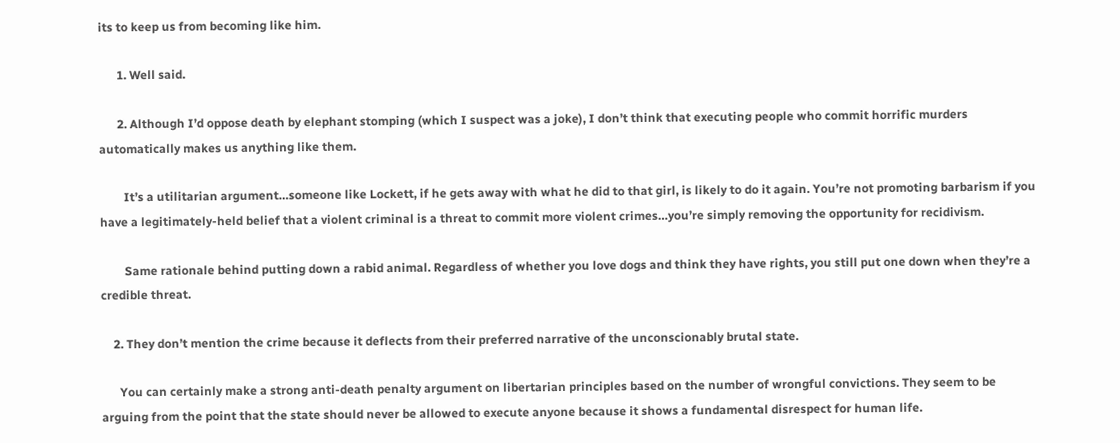its to keep us from becoming like him.

      1. Well said.

      2. Although I’d oppose death by elephant stomping (which I suspect was a joke), I don’t think that executing people who commit horrific murders automatically makes us anything like them.

        It’s a utilitarian argument…someone like Lockett, if he gets away with what he did to that girl, is likely to do it again. You’re not promoting barbarism if you have a legitimately-held belief that a violent criminal is a threat to commit more violent crimes…you’re simply removing the opportunity for recidivism.

        Same rationale behind putting down a rabid animal. Regardless of whether you love dogs and think they have rights, you still put one down when they’re a credible threat.

    2. They don’t mention the crime because it deflects from their preferred narrative of the unconscionably brutal state.

      You can certainly make a strong anti-death penalty argument on libertarian principles based on the number of wrongful convictions. They seem to be arguing from the point that the state should never be allowed to execute anyone because it shows a fundamental disrespect for human life.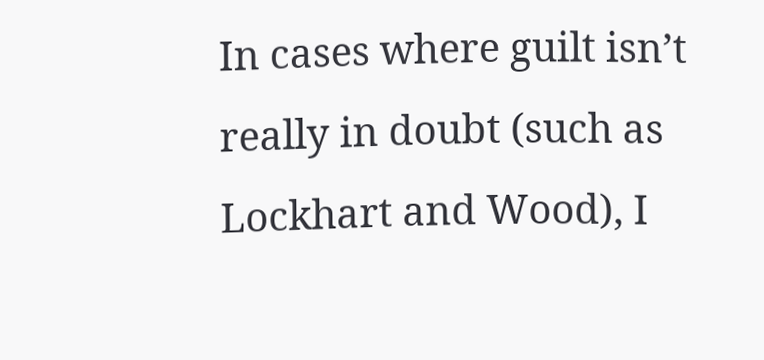In cases where guilt isn’t really in doubt (such as Lockhart and Wood), I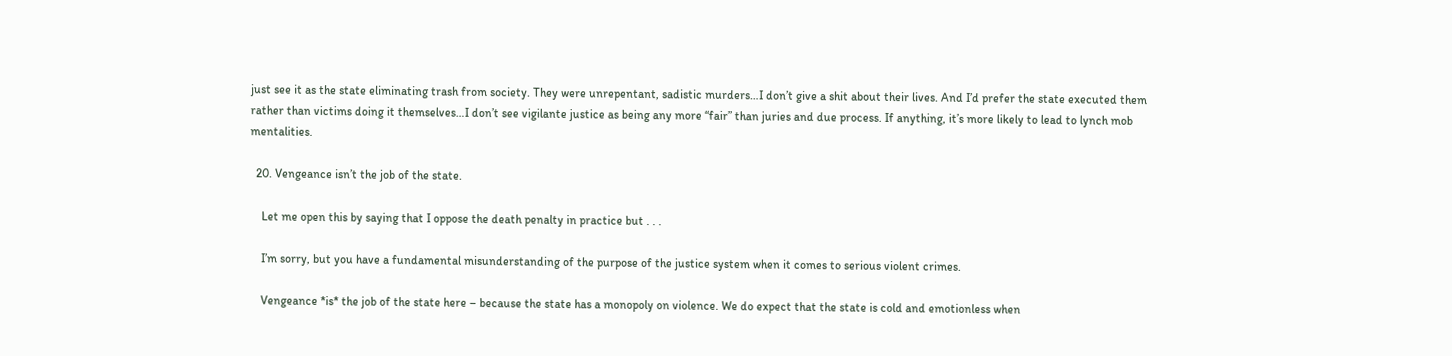just see it as the state eliminating trash from society. They were unrepentant, sadistic murders…I don’t give a shit about their lives. And I’d prefer the state executed them rather than victims doing it themselves…I don’t see vigilante justice as being any more “fair” than juries and due process. If anything, it’s more likely to lead to lynch mob mentalities.

  20. Vengeance isn’t the job of the state.

    Let me open this by saying that I oppose the death penalty in practice but . . .

    I’m sorry, but you have a fundamental misunderstanding of the purpose of the justice system when it comes to serious violent crimes.

    Vengeance *is* the job of the state here – because the state has a monopoly on violence. We do expect that the state is cold and emotionless when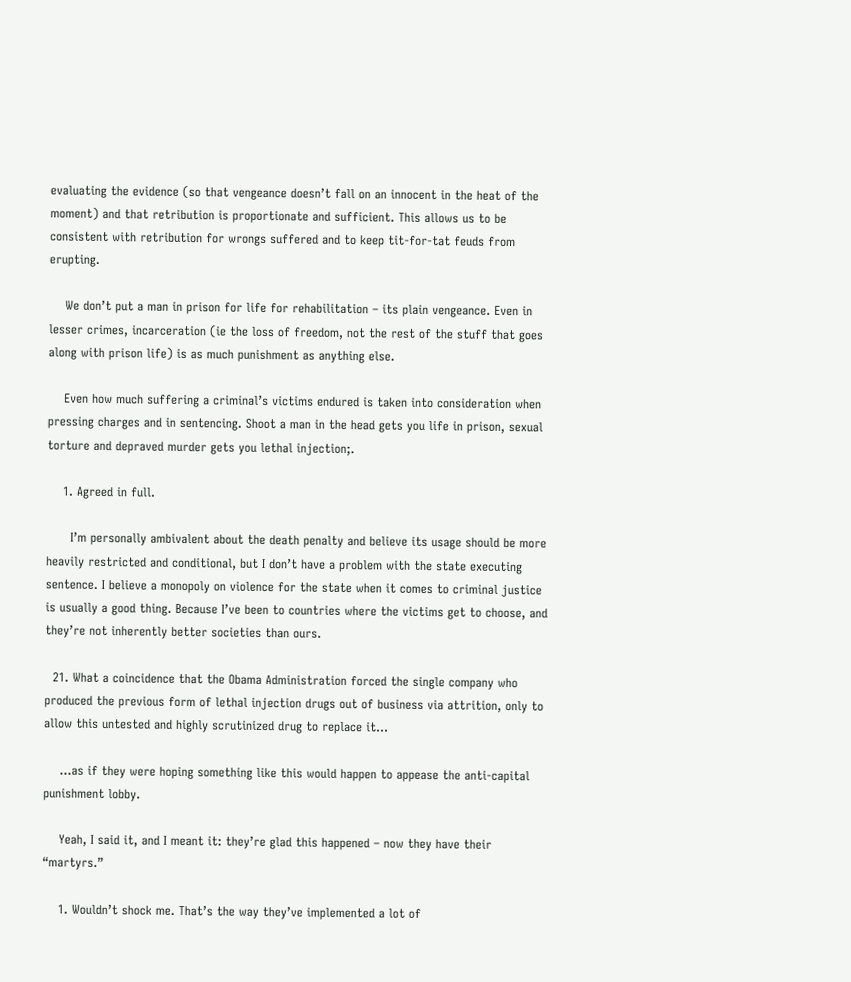evaluating the evidence (so that vengeance doesn’t fall on an innocent in the heat of the moment) and that retribution is proportionate and sufficient. This allows us to be consistent with retribution for wrongs suffered and to keep tit-for-tat feuds from erupting.

    We don’t put a man in prison for life for rehabilitation – its plain vengeance. Even in lesser crimes, incarceration (ie the loss of freedom, not the rest of the stuff that goes along with prison life) is as much punishment as anything else.

    Even how much suffering a criminal’s victims endured is taken into consideration when pressing charges and in sentencing. Shoot a man in the head gets you life in prison, sexual torture and depraved murder gets you lethal injection;.

    1. Agreed in full.

      I’m personally ambivalent about the death penalty and believe its usage should be more heavily restricted and conditional, but I don’t have a problem with the state executing sentence. I believe a monopoly on violence for the state when it comes to criminal justice is usually a good thing. Because I’ve been to countries where the victims get to choose, and they’re not inherently better societies than ours.

  21. What a coincidence that the Obama Administration forced the single company who produced the previous form of lethal injection drugs out of business via attrition, only to allow this untested and highly scrutinized drug to replace it…

    …as if they were hoping something like this would happen to appease the anti-capital punishment lobby.

    Yeah, I said it, and I meant it: they’re glad this happened – now they have their “martyrs.”

    1. Wouldn’t shock me. That’s the way they’ve implemented a lot of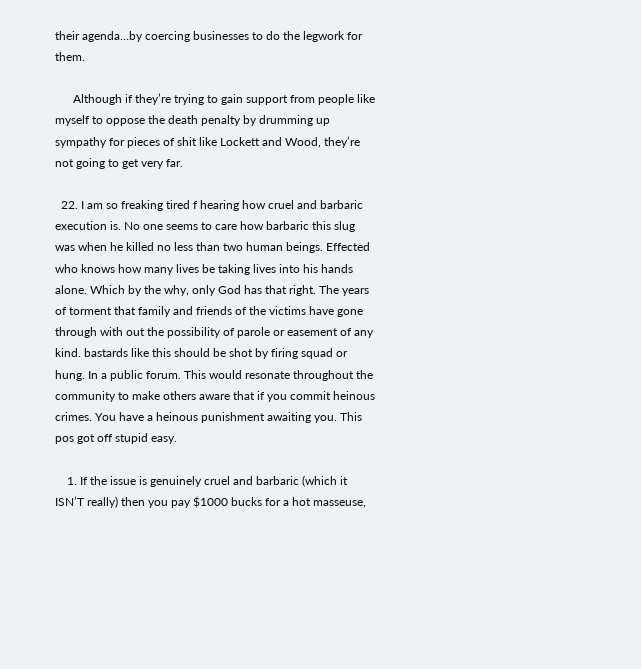their agenda…by coercing businesses to do the legwork for them.

      Although if they’re trying to gain support from people like myself to oppose the death penalty by drumming up sympathy for pieces of shit like Lockett and Wood, they’re not going to get very far.

  22. I am so freaking tired f hearing how cruel and barbaric execution is. No one seems to care how barbaric this slug was when he killed no less than two human beings. Effected who knows how many lives be taking lives into his hands alone. Which by the why, only God has that right. The years of torment that family and friends of the victims have gone through with out the possibility of parole or easement of any kind. bastards like this should be shot by firing squad or hung. In a public forum. This would resonate throughout the community to make others aware that if you commit heinous crimes. You have a heinous punishment awaiting you. This pos got off stupid easy.

    1. If the issue is genuinely cruel and barbaric (which it ISN’T really) then you pay $1000 bucks for a hot masseuse,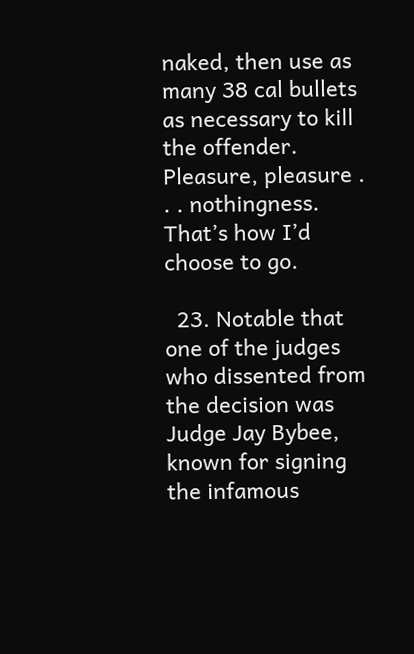naked, then use as many 38 cal bullets as necessary to kill the offender. Pleasure, pleasure . . . nothingness. That’s how I’d choose to go.

  23. Notable that one of the judges who dissented from the decision was Judge Jay Bybee, known for signing the infamous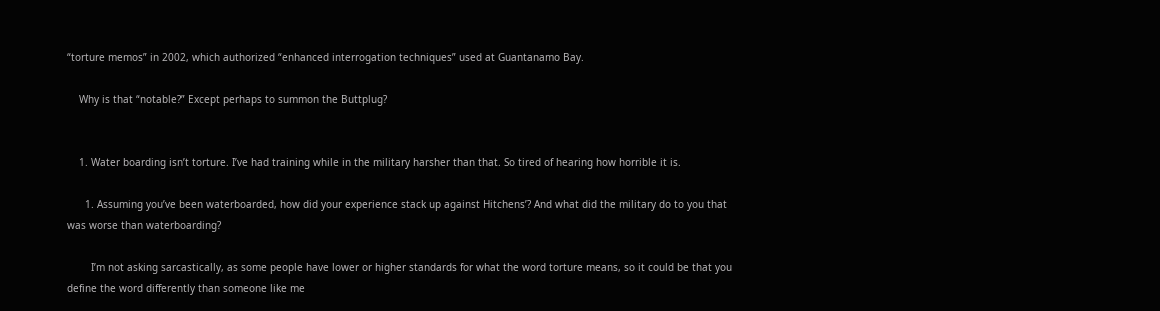“torture memos” in 2002, which authorized “enhanced interrogation techniques” used at Guantanamo Bay.

    Why is that “notable?” Except perhaps to summon the Buttplug?


    1. Water boarding isn’t torture. I’ve had training while in the military harsher than that. So tired of hearing how horrible it is.

      1. Assuming you’ve been waterboarded, how did your experience stack up against Hitchens’? And what did the military do to you that was worse than waterboarding?

        I’m not asking sarcastically, as some people have lower or higher standards for what the word torture means, so it could be that you define the word differently than someone like me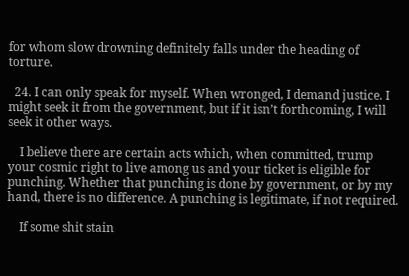for whom slow drowning definitely falls under the heading of torture.

  24. I can only speak for myself. When wronged, I demand justice. I might seek it from the government, but if it isn’t forthcoming, I will seek it other ways.

    I believe there are certain acts which, when committed, trump your cosmic right to live among us and your ticket is eligible for punching. Whether that punching is done by government, or by my hand, there is no difference. A punching is legitimate, if not required.

    If some shit stain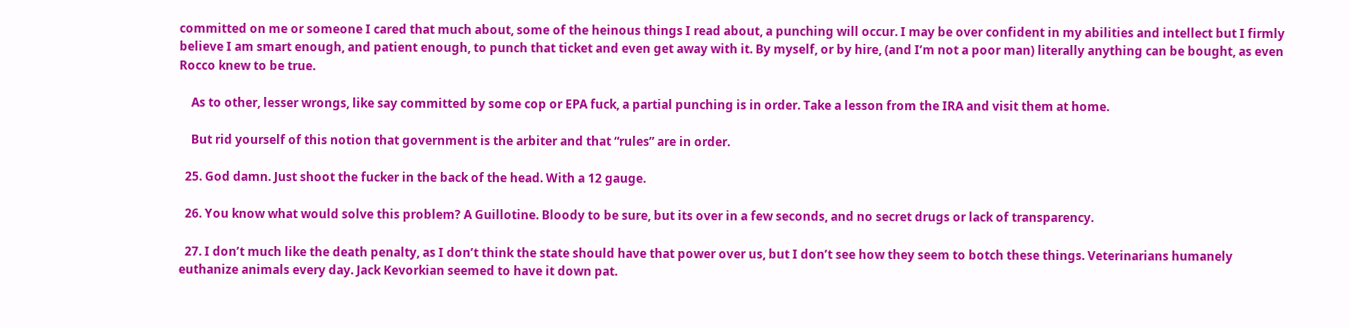committed on me or someone I cared that much about, some of the heinous things I read about, a punching will occur. I may be over confident in my abilities and intellect but I firmly believe I am smart enough, and patient enough, to punch that ticket and even get away with it. By myself, or by hire, (and I’m not a poor man) literally anything can be bought, as even Rocco knew to be true.

    As to other, lesser wrongs, like say committed by some cop or EPA fuck, a partial punching is in order. Take a lesson from the IRA and visit them at home.

    But rid yourself of this notion that government is the arbiter and that “rules” are in order.

  25. God damn. Just shoot the fucker in the back of the head. With a 12 gauge.

  26. You know what would solve this problem? A Guillotine. Bloody to be sure, but its over in a few seconds, and no secret drugs or lack of transparency.

  27. I don’t much like the death penalty, as I don’t think the state should have that power over us, but I don’t see how they seem to botch these things. Veterinarians humanely euthanize animals every day. Jack Kevorkian seemed to have it down pat.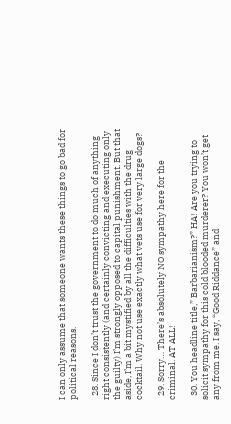I can only assume that someone wants these things to go bad for political reasons.

  28. Since I don’t trust the government to do much of anything right consistently (and certainly convicting and executing only the guilty) I’m strongly opposed to capital punishment. But that aside, I’m a bit mystified by all the difficulties with the drug cocktail. Why not use exactly what vets use for very large dogs?

  29. Sorry… There’s absolutely NO sympathy here for the criminal. AT ALL!

  30. You headline title,” Barbarianism?” HA! Are you trying to solicit sympathy for this cold blooded murderer? You won’t get any from me. I say, “Good Riddance” and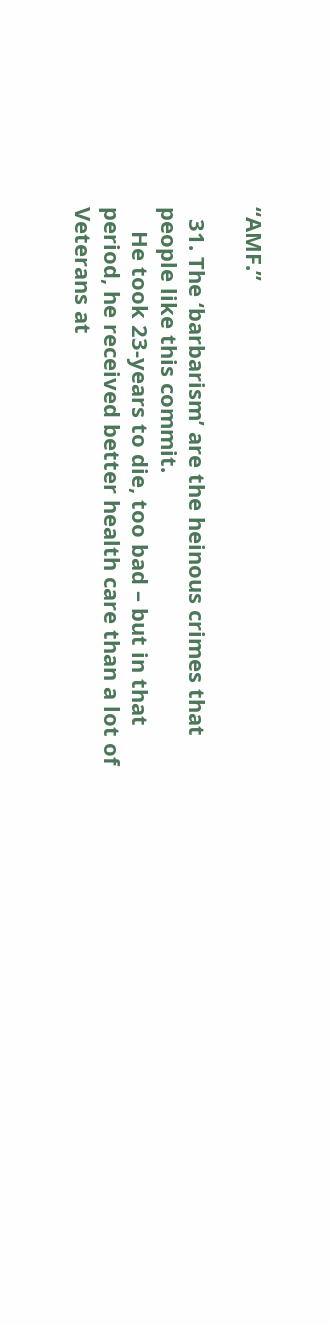“AMF.”

  31. The ‘barbarism’ are the heinous crimes that people like this commit.
    He took 23-years to die, too bad – but in that period, he received better health care than a lot of Veterans at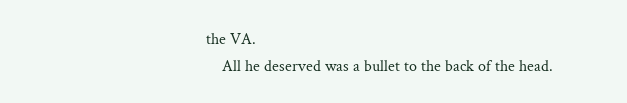the VA.
    All he deserved was a bullet to the back of the head.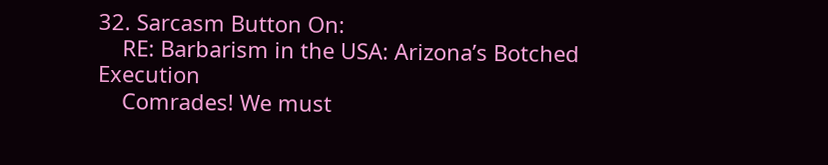32. Sarcasm Button On:
    RE: Barbarism in the USA: Arizona’s Botched Execution
    Comrades! We must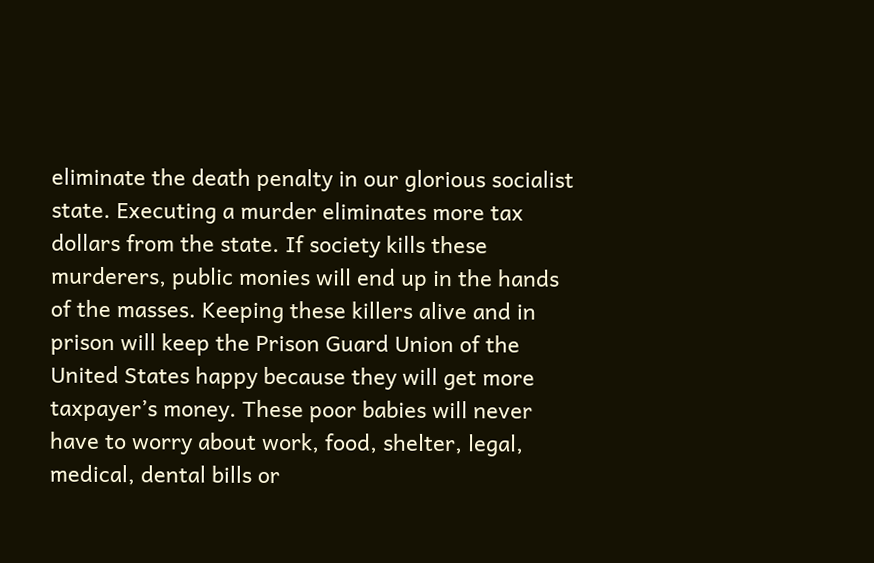eliminate the death penalty in our glorious socialist state. Executing a murder eliminates more tax dollars from the state. If society kills these murderers, public monies will end up in the hands of the masses. Keeping these killers alive and in prison will keep the Prison Guard Union of the United States happy because they will get more taxpayer’s money. These poor babies will never have to worry about work, food, shelter, legal, medical, dental bills or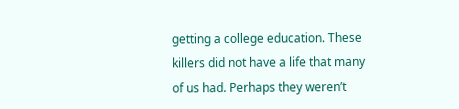getting a college education. These killers did not have a life that many of us had. Perhaps they weren’t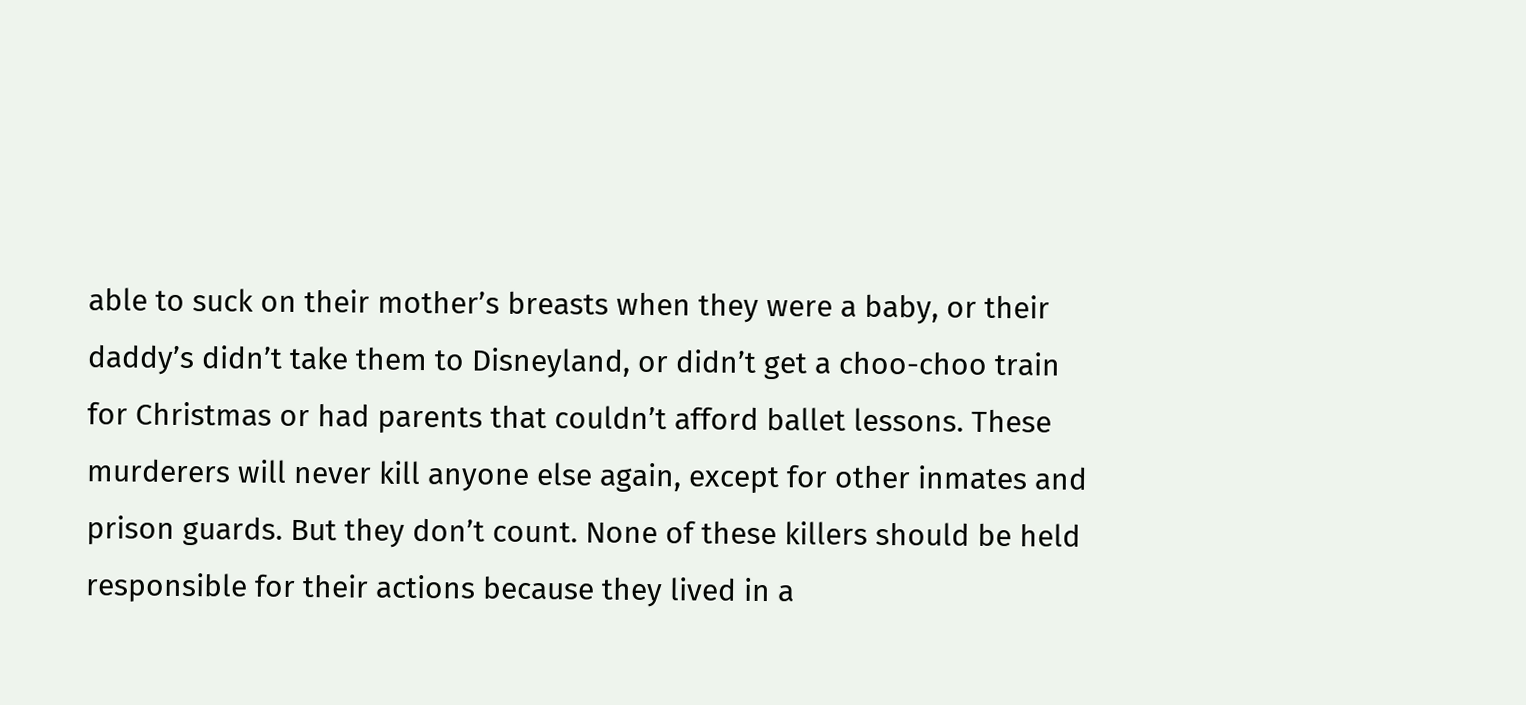able to suck on their mother’s breasts when they were a baby, or their daddy’s didn’t take them to Disneyland, or didn’t get a choo-choo train for Christmas or had parents that couldn’t afford ballet lessons. These murderers will never kill anyone else again, except for other inmates and prison guards. But they don’t count. None of these killers should be held responsible for their actions because they lived in a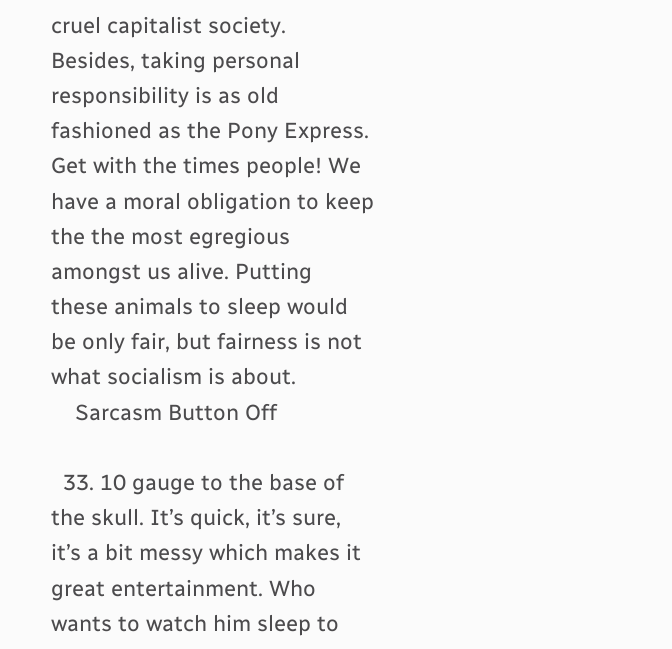cruel capitalist society. Besides, taking personal responsibility is as old fashioned as the Pony Express. Get with the times people! We have a moral obligation to keep the the most egregious amongst us alive. Putting these animals to sleep would be only fair, but fairness is not what socialism is about.
    Sarcasm Button Off

  33. 10 gauge to the base of the skull. It’s quick, it’s sure, it’s a bit messy which makes it great entertainment. Who wants to watch him sleep to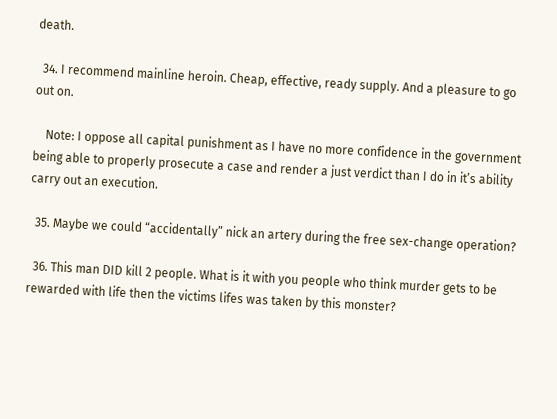death.

  34. I recommend mainline heroin. Cheap, effective, ready supply. And a pleasure to go out on.

    Note: I oppose all capital punishment as I have no more confidence in the government being able to properly prosecute a case and render a just verdict than I do in it’s ability carry out an execution.

  35. Maybe we could “accidentally” nick an artery during the free sex-change operation?

  36. This man DID kill 2 people. What is it with you people who think murder gets to be rewarded with life then the victims lifes was taken by this monster?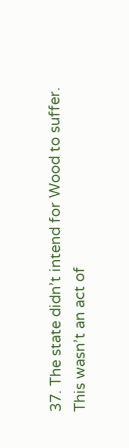37. The state didn’t intend for Wood to suffer. This wasn’t an act of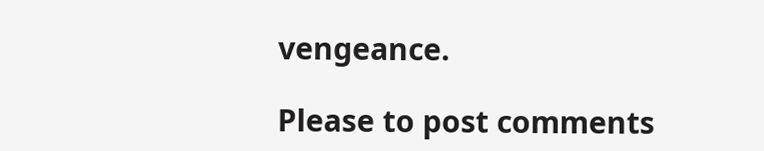vengeance.

Please to post comments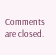Comments are closed.